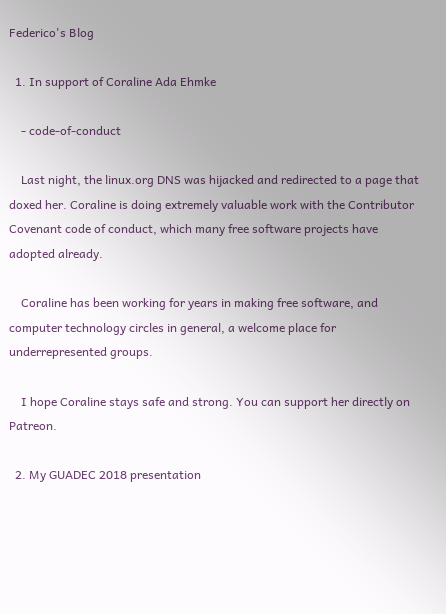Federico's Blog

  1. In support of Coraline Ada Ehmke

    - code-of-conduct

    Last night, the linux.org DNS was hijacked and redirected to a page that doxed her. Coraline is doing extremely valuable work with the Contributor Covenant code of conduct, which many free software projects have adopted already.

    Coraline has been working for years in making free software, and computer technology circles in general, a welcome place for underrepresented groups.

    I hope Coraline stays safe and strong. You can support her directly on Patreon.

  2. My GUADEC 2018 presentation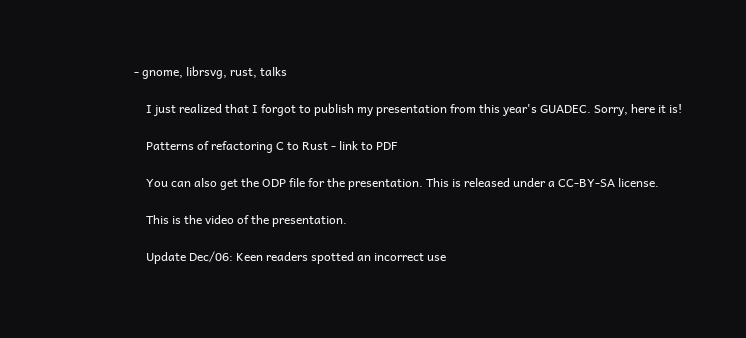- gnome, librsvg, rust, talks

    I just realized that I forgot to publish my presentation from this year's GUADEC. Sorry, here it is!

    Patterns of refactoring C to Rust - link to PDF

    You can also get the ODP file for the presentation. This is released under a CC-BY-SA license.

    This is the video of the presentation.

    Update Dec/06: Keen readers spotted an incorrect use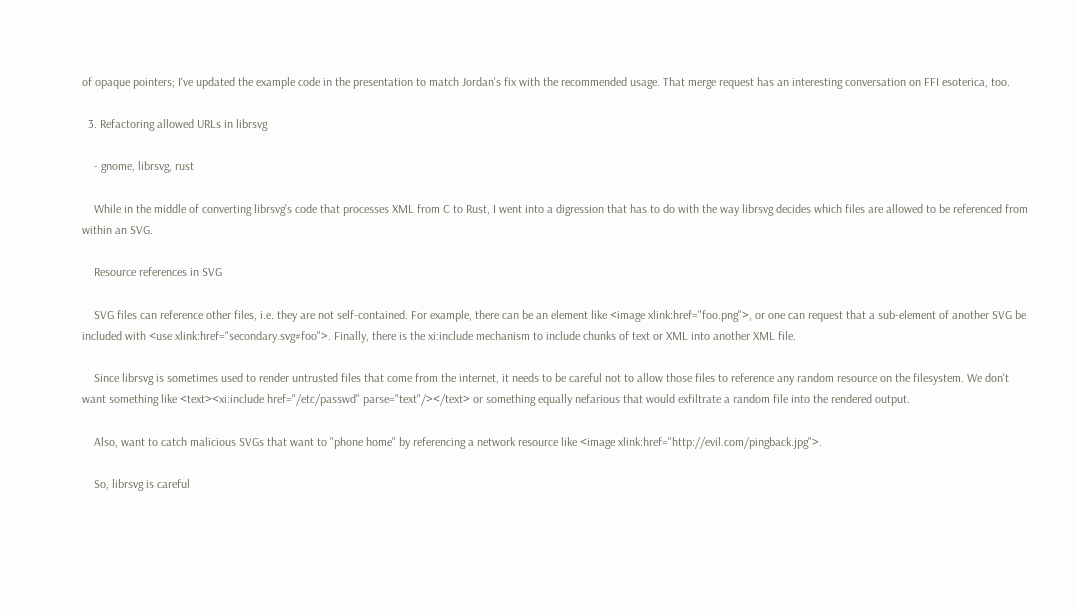of opaque pointers; I've updated the example code in the presentation to match Jordan's fix with the recommended usage. That merge request has an interesting conversation on FFI esoterica, too.

  3. Refactoring allowed URLs in librsvg

    - gnome, librsvg, rust

    While in the middle of converting librsvg's code that processes XML from C to Rust, I went into a digression that has to do with the way librsvg decides which files are allowed to be referenced from within an SVG.

    Resource references in SVG

    SVG files can reference other files, i.e. they are not self-contained. For example, there can be an element like <image xlink:href="foo.png">, or one can request that a sub-element of another SVG be included with <use xlink:href="secondary.svg#foo">. Finally, there is the xi:include mechanism to include chunks of text or XML into another XML file.

    Since librsvg is sometimes used to render untrusted files that come from the internet, it needs to be careful not to allow those files to reference any random resource on the filesystem. We don't want something like <text><xi:include href="/etc/passwd" parse="text"/></text> or something equally nefarious that would exfiltrate a random file into the rendered output.

    Also, want to catch malicious SVGs that want to "phone home" by referencing a network resource like <image xlink:href="http://evil.com/pingback.jpg">.

    So, librsvg is careful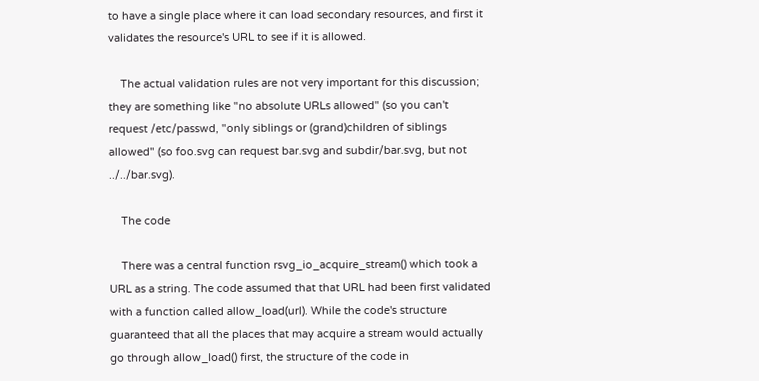to have a single place where it can load secondary resources, and first it validates the resource's URL to see if it is allowed.

    The actual validation rules are not very important for this discussion; they are something like "no absolute URLs allowed" (so you can't request /etc/passwd, "only siblings or (grand)children of siblings allowed" (so foo.svg can request bar.svg and subdir/bar.svg, but not ../../bar.svg).

    The code

    There was a central function rsvg_io_acquire_stream() which took a URL as a string. The code assumed that that URL had been first validated with a function called allow_load(url). While the code's structure guaranteed that all the places that may acquire a stream would actually go through allow_load() first, the structure of the code in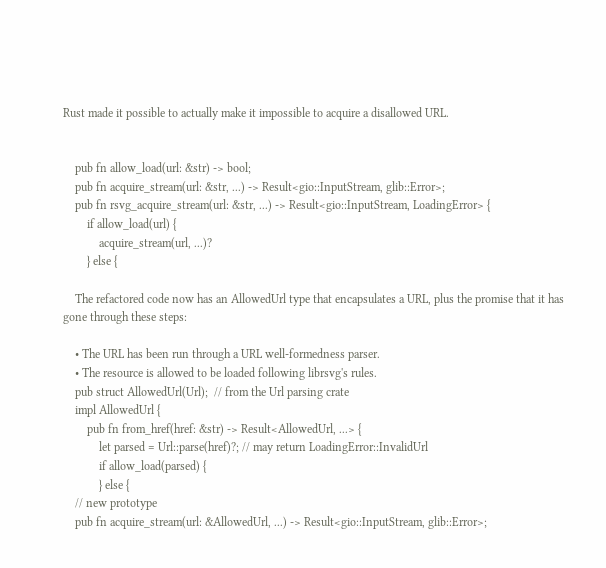Rust made it possible to actually make it impossible to acquire a disallowed URL.


    pub fn allow_load(url: &str) -> bool;
    pub fn acquire_stream(url: &str, ...) -> Result<gio::InputStream, glib::Error>;
    pub fn rsvg_acquire_stream(url: &str, ...) -> Result<gio::InputStream, LoadingError> {
        if allow_load(url) {
            acquire_stream(url, ...)?
        } else {

    The refactored code now has an AllowedUrl type that encapsulates a URL, plus the promise that it has gone through these steps:

    • The URL has been run through a URL well-formedness parser.
    • The resource is allowed to be loaded following librsvg's rules.
    pub struct AllowedUrl(Url);  // from the Url parsing crate
    impl AllowedUrl {
        pub fn from_href(href: &str) -> Result<AllowedUrl, ...> {
            let parsed = Url::parse(href)?; // may return LoadingError::InvalidUrl
            if allow_load(parsed) {
            } else {
    // new prototype
    pub fn acquire_stream(url: &AllowedUrl, ...) -> Result<gio::InputStream, glib::Error>;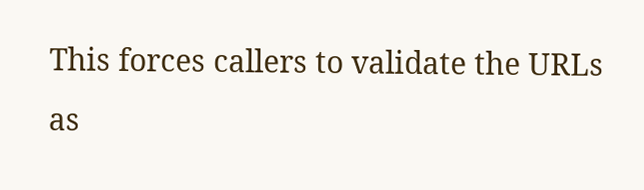This forces callers to validate the URLs as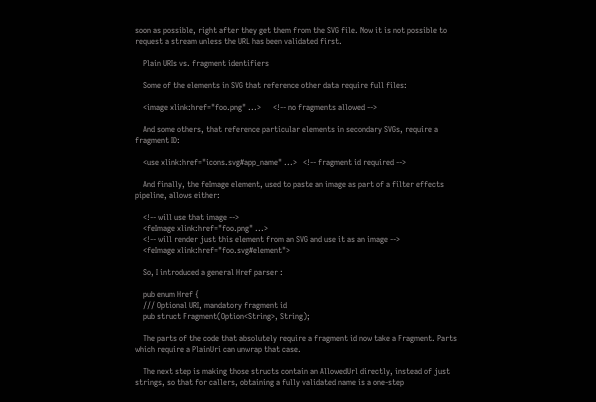soon as possible, right after they get them from the SVG file. Now it is not possible to request a stream unless the URL has been validated first.

    Plain URIs vs. fragment identifiers

    Some of the elements in SVG that reference other data require full files:

    <image xlink:href="foo.png" ...>      <!-- no fragments allowed -->

    And some others, that reference particular elements in secondary SVGs, require a fragment ID:

    <use xlink:href="icons.svg#app_name" ...>   <!-- fragment id required -->

    And finally, the feImage element, used to paste an image as part of a filter effects pipeline, allows either:

    <!-- will use that image -->
    <feImage xlink:href="foo.png" ...>
    <!-- will render just this element from an SVG and use it as an image -->
    <feImage xlink:href="foo.svg#element">

    So, I introduced a general Href parser :

    pub enum Href {
    /// Optional URI, mandatory fragment id
    pub struct Fragment(Option<String>, String);

    The parts of the code that absolutely require a fragment id now take a Fragment. Parts which require a PlainUri can unwrap that case.

    The next step is making those structs contain an AllowedUrl directly, instead of just strings, so that for callers, obtaining a fully validated name is a one-step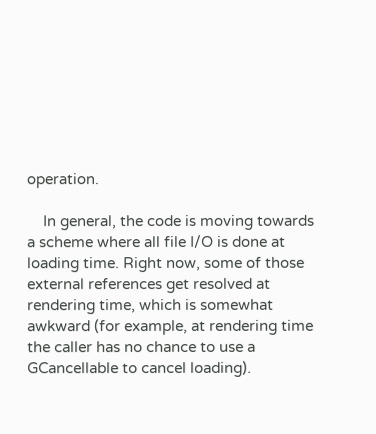operation.

    In general, the code is moving towards a scheme where all file I/O is done at loading time. Right now, some of those external references get resolved at rendering time, which is somewhat awkward (for example, at rendering time the caller has no chance to use a GCancellable to cancel loading).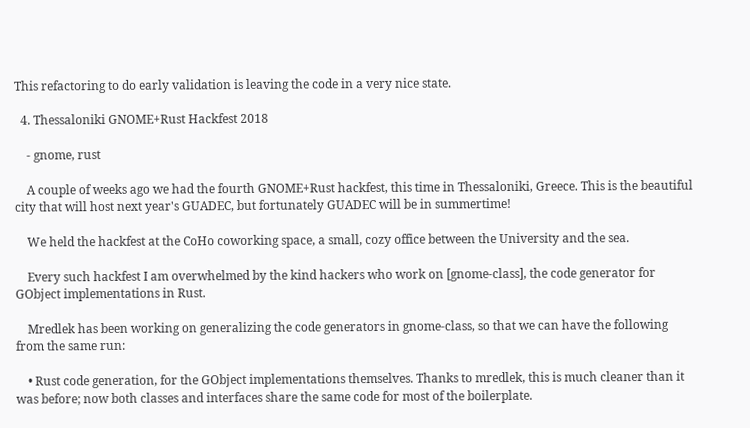This refactoring to do early validation is leaving the code in a very nice state.

  4. Thessaloniki GNOME+Rust Hackfest 2018

    - gnome, rust

    A couple of weeks ago we had the fourth GNOME+Rust hackfest, this time in Thessaloniki, Greece. This is the beautiful city that will host next year's GUADEC, but fortunately GUADEC will be in summertime!

    We held the hackfest at the CoHo coworking space, a small, cozy office between the University and the sea.

    Every such hackfest I am overwhelmed by the kind hackers who work on [gnome-class], the code generator for GObject implementations in Rust.

    Mredlek has been working on generalizing the code generators in gnome-class, so that we can have the following from the same run:

    • Rust code generation, for the GObject implementations themselves. Thanks to mredlek, this is much cleaner than it was before; now both classes and interfaces share the same code for most of the boilerplate.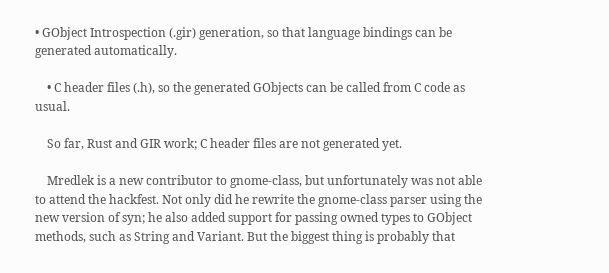• GObject Introspection (.gir) generation, so that language bindings can be generated automatically.

    • C header files (.h), so the generated GObjects can be called from C code as usual.

    So far, Rust and GIR work; C header files are not generated yet.

    Mredlek is a new contributor to gnome-class, but unfortunately was not able to attend the hackfest. Not only did he rewrite the gnome-class parser using the new version of syn; he also added support for passing owned types to GObject methods, such as String and Variant. But the biggest thing is probably that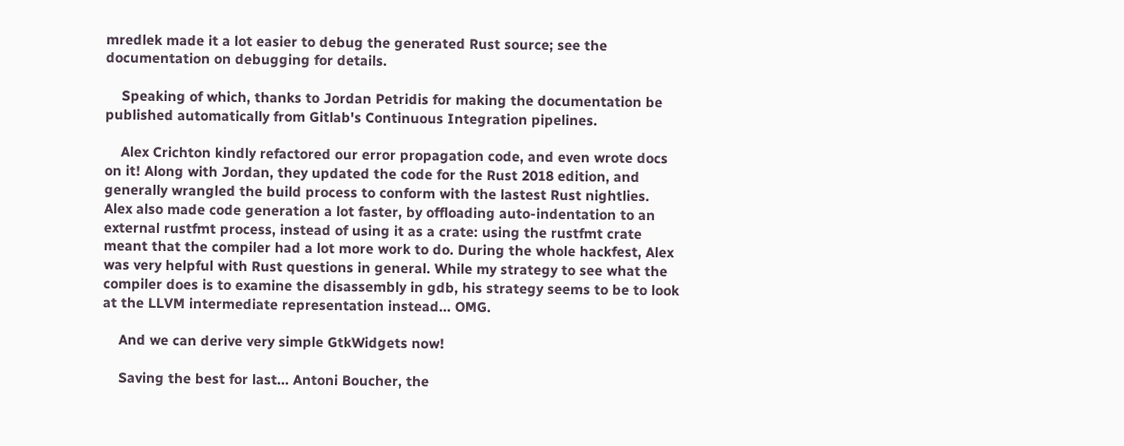mredlek made it a lot easier to debug the generated Rust source; see the documentation on debugging for details.

    Speaking of which, thanks to Jordan Petridis for making the documentation be published automatically from Gitlab's Continuous Integration pipelines.

    Alex Crichton kindly refactored our error propagation code, and even wrote docs on it! Along with Jordan, they updated the code for the Rust 2018 edition, and generally wrangled the build process to conform with the lastest Rust nightlies. Alex also made code generation a lot faster, by offloading auto-indentation to an external rustfmt process, instead of using it as a crate: using the rustfmt crate meant that the compiler had a lot more work to do. During the whole hackfest, Alex was very helpful with Rust questions in general. While my strategy to see what the compiler does is to examine the disassembly in gdb, his strategy seems to be to look at the LLVM intermediate representation instead... OMG.

    And we can derive very simple GtkWidgets now!

    Saving the best for last... Antoni Boucher, the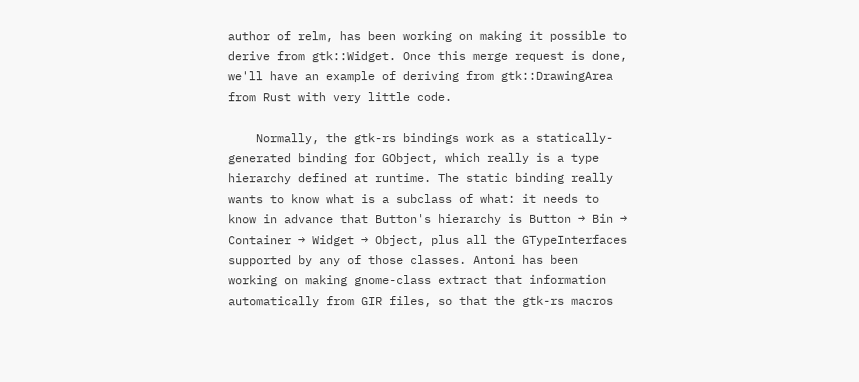author of relm, has been working on making it possible to derive from gtk::Widget. Once this merge request is done, we'll have an example of deriving from gtk::DrawingArea from Rust with very little code.

    Normally, the gtk-rs bindings work as a statically-generated binding for GObject, which really is a type hierarchy defined at runtime. The static binding really wants to know what is a subclass of what: it needs to know in advance that Button's hierarchy is Button → Bin → Container → Widget → Object, plus all the GTypeInterfaces supported by any of those classes. Antoni has been working on making gnome-class extract that information automatically from GIR files, so that the gtk-rs macros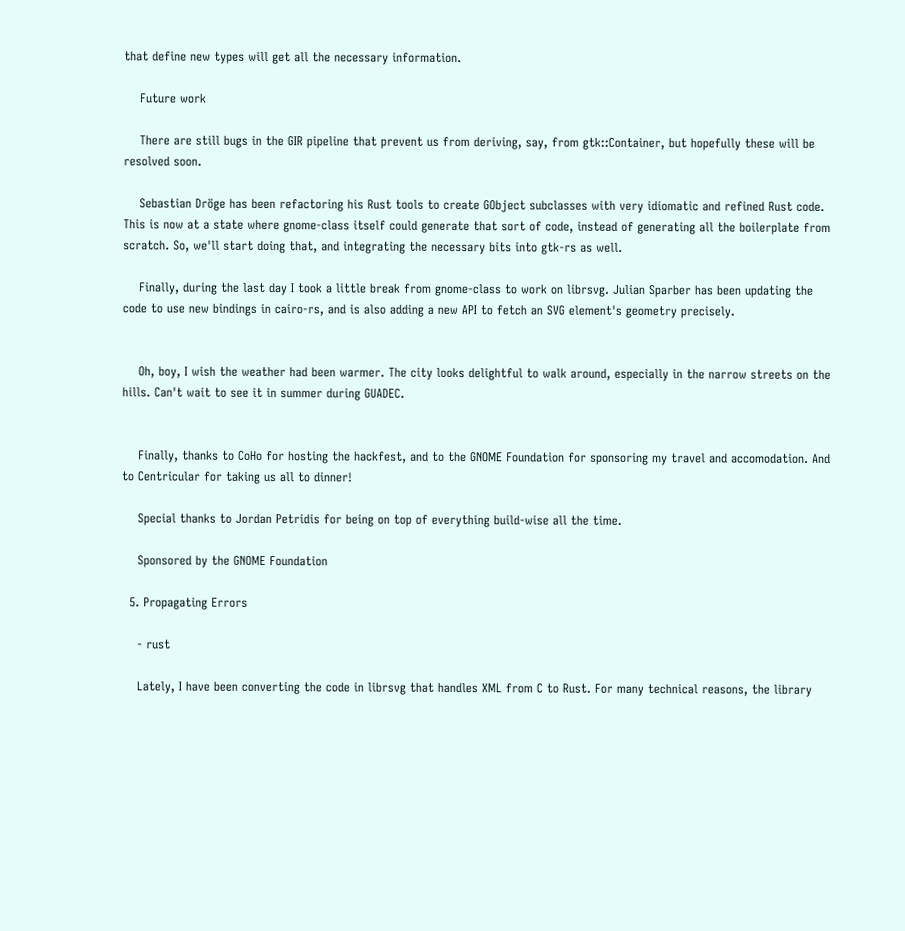that define new types will get all the necessary information.

    Future work

    There are still bugs in the GIR pipeline that prevent us from deriving, say, from gtk::Container, but hopefully these will be resolved soon.

    Sebastian Dröge has been refactoring his Rust tools to create GObject subclasses with very idiomatic and refined Rust code. This is now at a state where gnome-class itself could generate that sort of code, instead of generating all the boilerplate from scratch. So, we'll start doing that, and integrating the necessary bits into gtk-rs as well.

    Finally, during the last day I took a little break from gnome-class to work on librsvg. Julian Sparber has been updating the code to use new bindings in cairo-rs, and is also adding a new API to fetch an SVG element's geometry precisely.


    Oh, boy, I wish the weather had been warmer. The city looks delightful to walk around, especially in the narrow streets on the hills. Can't wait to see it in summer during GUADEC.


    Finally, thanks to CoHo for hosting the hackfest, and to the GNOME Foundation for sponsoring my travel and accomodation. And to Centricular for taking us all to dinner!

    Special thanks to Jordan Petridis for being on top of everything build-wise all the time.

    Sponsored by the GNOME Foundation

  5. Propagating Errors

    - rust

    Lately, I have been converting the code in librsvg that handles XML from C to Rust. For many technical reasons, the library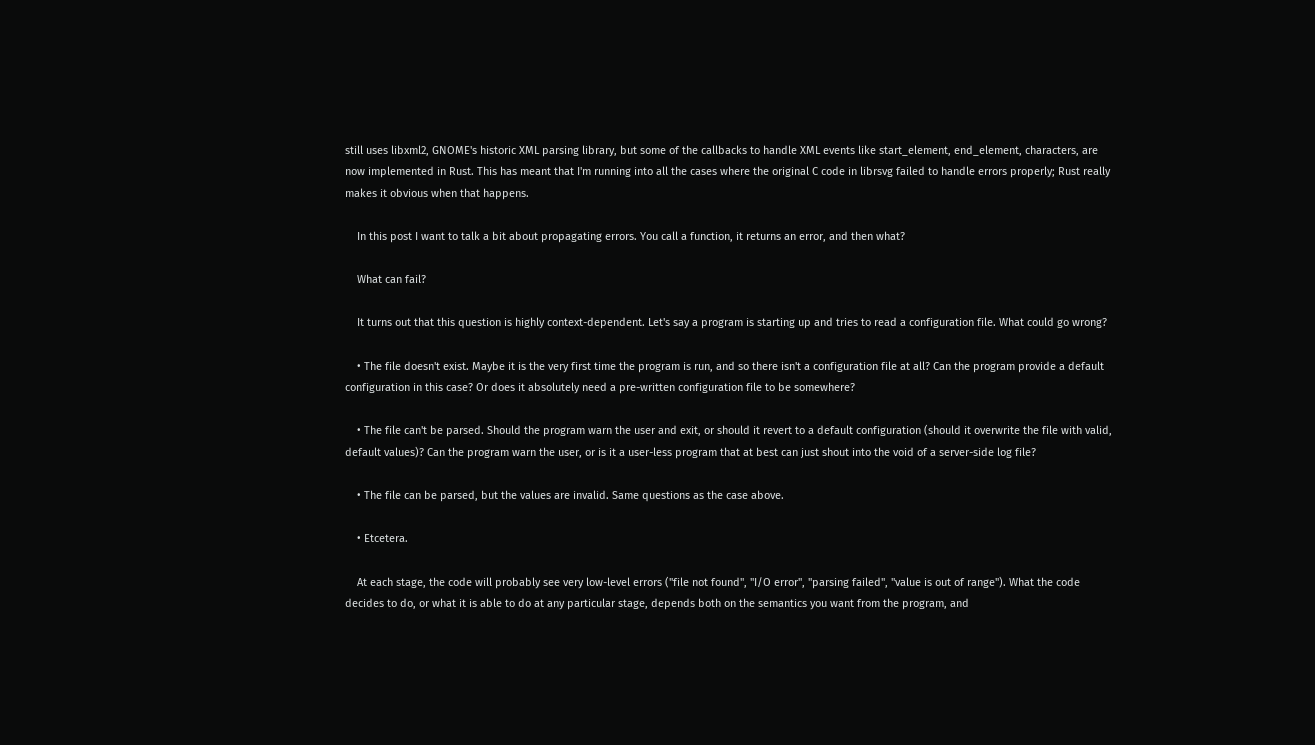still uses libxml2, GNOME's historic XML parsing library, but some of the callbacks to handle XML events like start_element, end_element, characters, are now implemented in Rust. This has meant that I'm running into all the cases where the original C code in librsvg failed to handle errors properly; Rust really makes it obvious when that happens.

    In this post I want to talk a bit about propagating errors. You call a function, it returns an error, and then what?

    What can fail?

    It turns out that this question is highly context-dependent. Let's say a program is starting up and tries to read a configuration file. What could go wrong?

    • The file doesn't exist. Maybe it is the very first time the program is run, and so there isn't a configuration file at all? Can the program provide a default configuration in this case? Or does it absolutely need a pre-written configuration file to be somewhere?

    • The file can't be parsed. Should the program warn the user and exit, or should it revert to a default configuration (should it overwrite the file with valid, default values)? Can the program warn the user, or is it a user-less program that at best can just shout into the void of a server-side log file?

    • The file can be parsed, but the values are invalid. Same questions as the case above.

    • Etcetera.

    At each stage, the code will probably see very low-level errors ("file not found", "I/O error", "parsing failed", "value is out of range"). What the code decides to do, or what it is able to do at any particular stage, depends both on the semantics you want from the program, and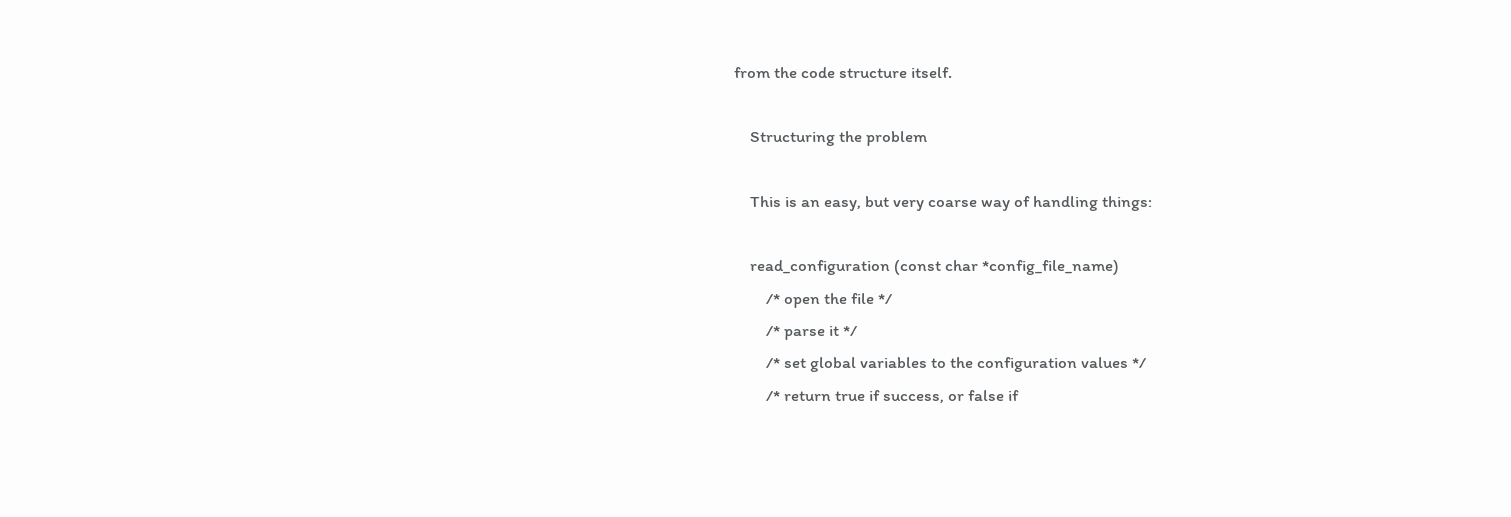from the code structure itself.

    Structuring the problem

    This is an easy, but very coarse way of handling things:

    read_configuration (const char *config_file_name)
        /* open the file */
        /* parse it */
        /* set global variables to the configuration values */
        /* return true if success, or false if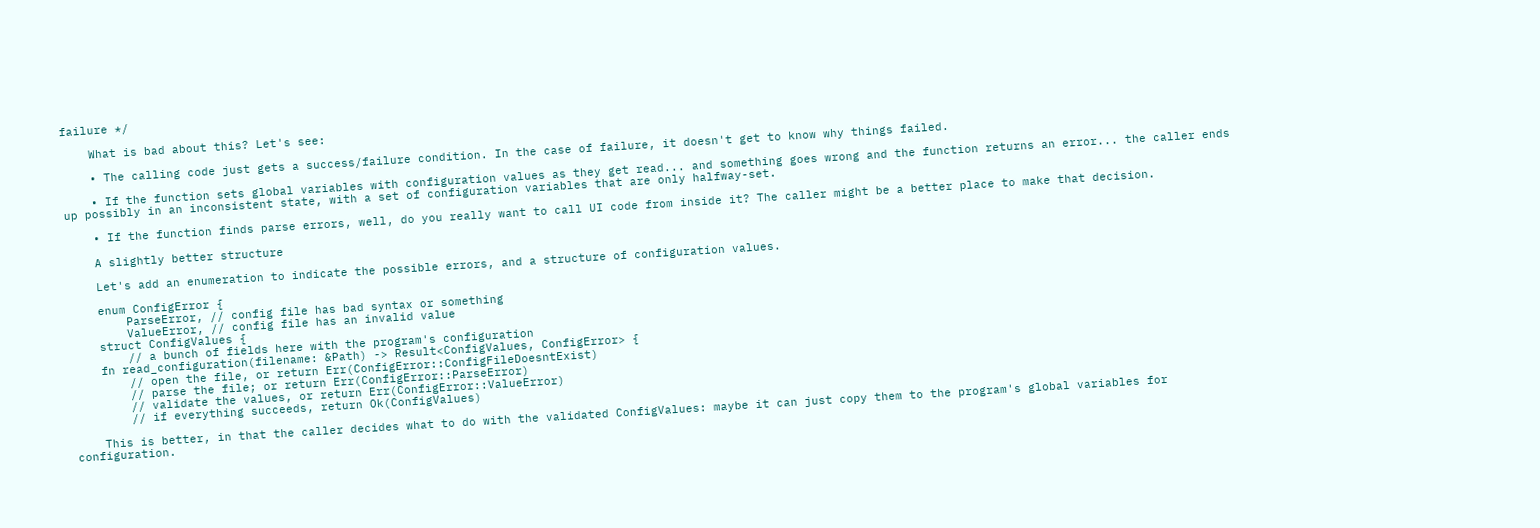failure */

    What is bad about this? Let's see:

    • The calling code just gets a success/failure condition. In the case of failure, it doesn't get to know why things failed.

    • If the function sets global variables with configuration values as they get read... and something goes wrong and the function returns an error... the caller ends up possibly in an inconsistent state, with a set of configuration variables that are only halfway-set.

    • If the function finds parse errors, well, do you really want to call UI code from inside it? The caller might be a better place to make that decision.

    A slightly better structure

    Let's add an enumeration to indicate the possible errors, and a structure of configuration values.

    enum ConfigError {
        ParseError, // config file has bad syntax or something
        ValueError, // config file has an invalid value
    struct ConfigValues {
        // a bunch of fields here with the program's configuration
    fn read_configuration(filename: &Path) -> Result<ConfigValues, ConfigError> {
        // open the file, or return Err(ConfigError::ConfigFileDoesntExist)
        // parse the file; or return Err(ConfigError::ParseError)
        // validate the values, or return Err(ConfigError::ValueError)
        // if everything succeeds, return Ok(ConfigValues)

    This is better, in that the caller decides what to do with the validated ConfigValues: maybe it can just copy them to the program's global variables for configuration.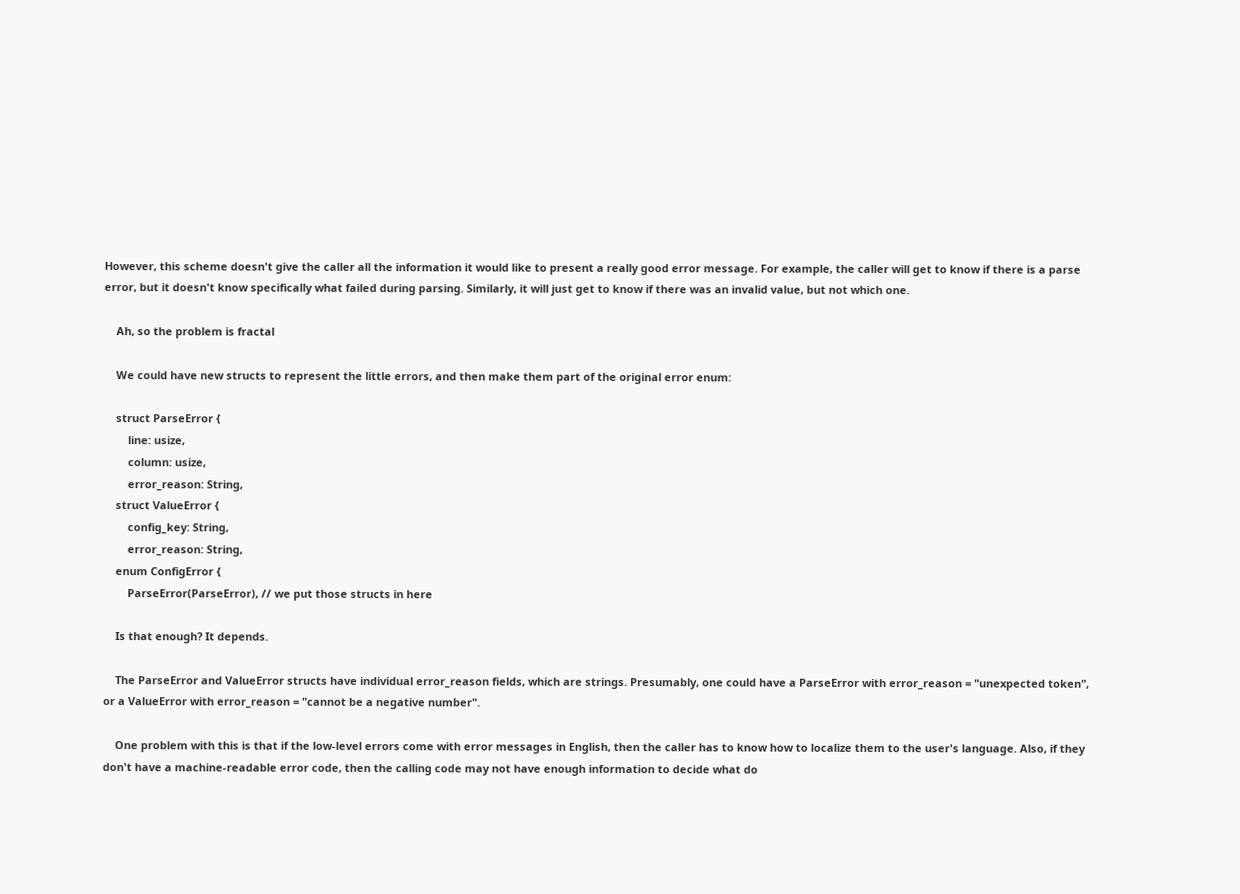However, this scheme doesn't give the caller all the information it would like to present a really good error message. For example, the caller will get to know if there is a parse error, but it doesn't know specifically what failed during parsing. Similarly, it will just get to know if there was an invalid value, but not which one.

    Ah, so the problem is fractal

    We could have new structs to represent the little errors, and then make them part of the original error enum:

    struct ParseError {
        line: usize,
        column: usize,
        error_reason: String,
    struct ValueError {
        config_key: String,
        error_reason: String,
    enum ConfigError {
        ParseError(ParseError), // we put those structs in here

    Is that enough? It depends.

    The ParseError and ValueError structs have individual error_reason fields, which are strings. Presumably, one could have a ParseError with error_reason = "unexpected token", or a ValueError with error_reason = "cannot be a negative number".

    One problem with this is that if the low-level errors come with error messages in English, then the caller has to know how to localize them to the user's language. Also, if they don't have a machine-readable error code, then the calling code may not have enough information to decide what do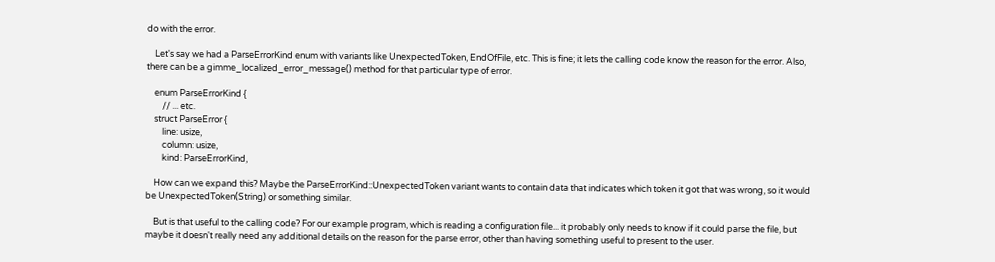do with the error.

    Let's say we had a ParseErrorKind enum with variants like UnexpectedToken, EndOfFile, etc. This is fine; it lets the calling code know the reason for the error. Also, there can be a gimme_localized_error_message() method for that particular type of error.

    enum ParseErrorKind {
        // ... etc.
    struct ParseError {
        line: usize,
        column: usize,
        kind: ParseErrorKind,

    How can we expand this? Maybe the ParseErrorKind::UnexpectedToken variant wants to contain data that indicates which token it got that was wrong, so it would be UnexpectedToken(String) or something similar.

    But is that useful to the calling code? For our example program, which is reading a configuration file... it probably only needs to know if it could parse the file, but maybe it doesn't really need any additional details on the reason for the parse error, other than having something useful to present to the user.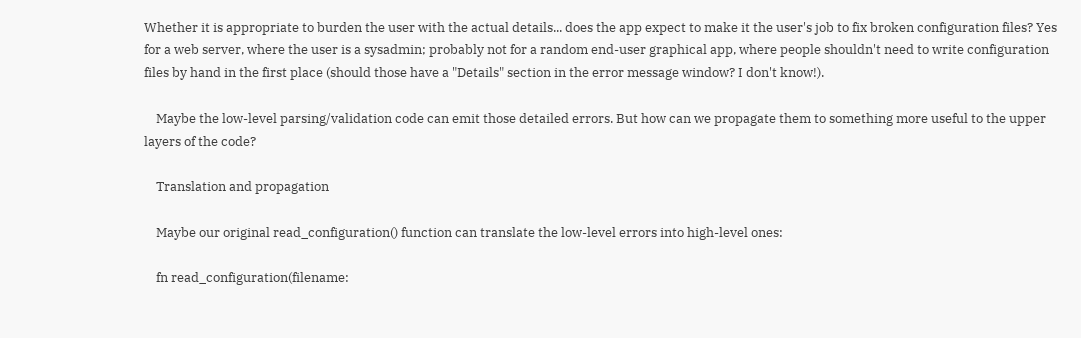Whether it is appropriate to burden the user with the actual details... does the app expect to make it the user's job to fix broken configuration files? Yes for a web server, where the user is a sysadmin; probably not for a random end-user graphical app, where people shouldn't need to write configuration files by hand in the first place (should those have a "Details" section in the error message window? I don't know!).

    Maybe the low-level parsing/validation code can emit those detailed errors. But how can we propagate them to something more useful to the upper layers of the code?

    Translation and propagation

    Maybe our original read_configuration() function can translate the low-level errors into high-level ones:

    fn read_configuration(filename: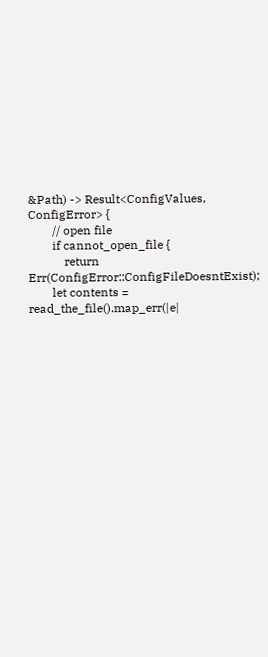&Path) -> Result<ConfigValues, ConfigError> {
        // open file
        if cannot_open_file {
            return Err(ConfigError::ConfigFileDoesntExist);
        let contents = read_the_file().map_err(|e|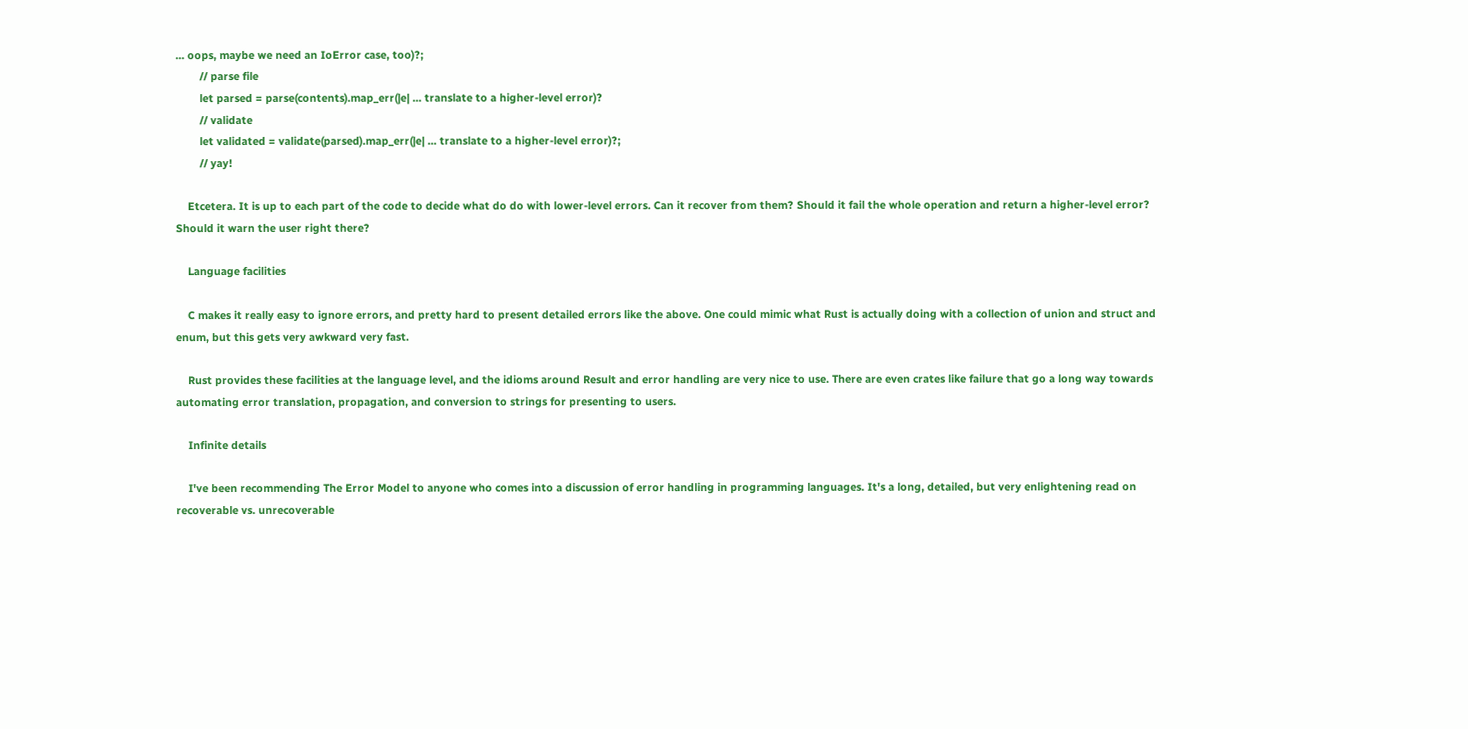... oops, maybe we need an IoError case, too)?;
        // parse file
        let parsed = parse(contents).map_err(|e| ... translate to a higher-level error)?
        // validate
        let validated = validate(parsed).map_err(|e| ... translate to a higher-level error)?;
        // yay!

    Etcetera. It is up to each part of the code to decide what do do with lower-level errors. Can it recover from them? Should it fail the whole operation and return a higher-level error? Should it warn the user right there?

    Language facilities

    C makes it really easy to ignore errors, and pretty hard to present detailed errors like the above. One could mimic what Rust is actually doing with a collection of union and struct and enum, but this gets very awkward very fast.

    Rust provides these facilities at the language level, and the idioms around Result and error handling are very nice to use. There are even crates like failure that go a long way towards automating error translation, propagation, and conversion to strings for presenting to users.

    Infinite details

    I've been recommending The Error Model to anyone who comes into a discussion of error handling in programming languages. It's a long, detailed, but very enlightening read on recoverable vs. unrecoverable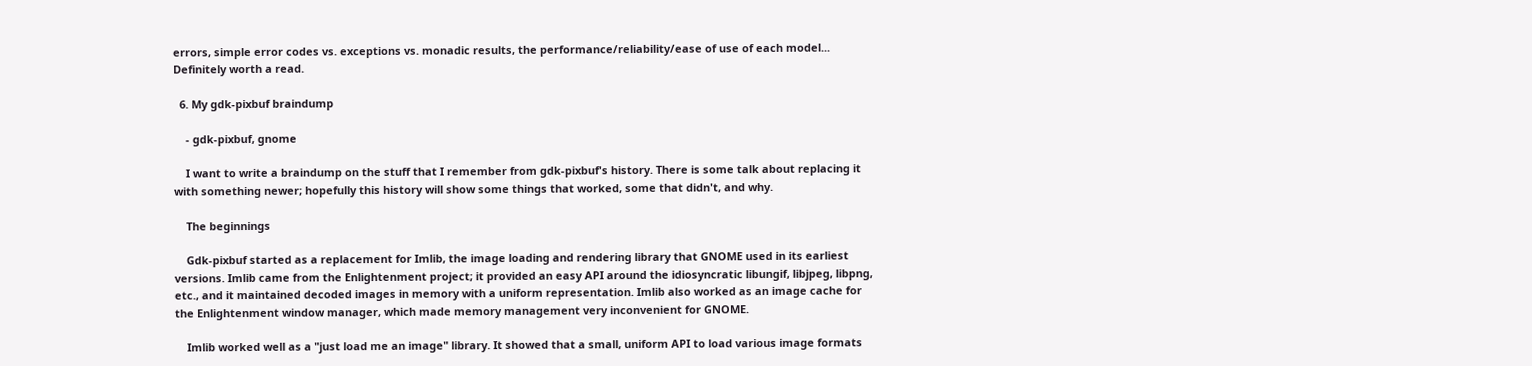errors, simple error codes vs. exceptions vs. monadic results, the performance/reliability/ease of use of each model... Definitely worth a read.

  6. My gdk-pixbuf braindump

    - gdk-pixbuf, gnome

    I want to write a braindump on the stuff that I remember from gdk-pixbuf's history. There is some talk about replacing it with something newer; hopefully this history will show some things that worked, some that didn't, and why.

    The beginnings

    Gdk-pixbuf started as a replacement for Imlib, the image loading and rendering library that GNOME used in its earliest versions. Imlib came from the Enlightenment project; it provided an easy API around the idiosyncratic libungif, libjpeg, libpng, etc., and it maintained decoded images in memory with a uniform representation. Imlib also worked as an image cache for the Enlightenment window manager, which made memory management very inconvenient for GNOME.

    Imlib worked well as a "just load me an image" library. It showed that a small, uniform API to load various image formats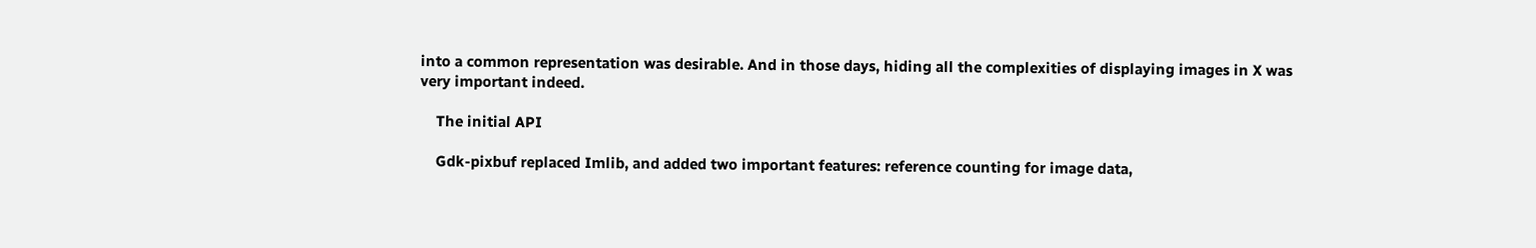into a common representation was desirable. And in those days, hiding all the complexities of displaying images in X was very important indeed.

    The initial API

    Gdk-pixbuf replaced Imlib, and added two important features: reference counting for image data,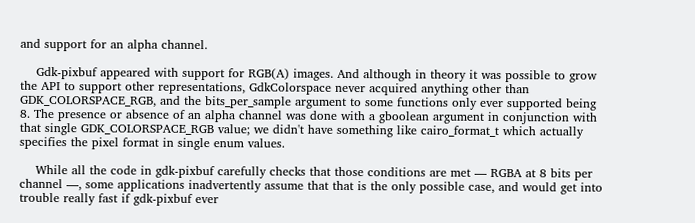and support for an alpha channel.

    Gdk-pixbuf appeared with support for RGB(A) images. And although in theory it was possible to grow the API to support other representations, GdkColorspace never acquired anything other than GDK_COLORSPACE_RGB, and the bits_per_sample argument to some functions only ever supported being 8. The presence or absence of an alpha channel was done with a gboolean argument in conjunction with that single GDK_COLORSPACE_RGB value; we didn't have something like cairo_format_t which actually specifies the pixel format in single enum values.

    While all the code in gdk-pixbuf carefully checks that those conditions are met — RGBA at 8 bits per channel —, some applications inadvertently assume that that is the only possible case, and would get into trouble really fast if gdk-pixbuf ever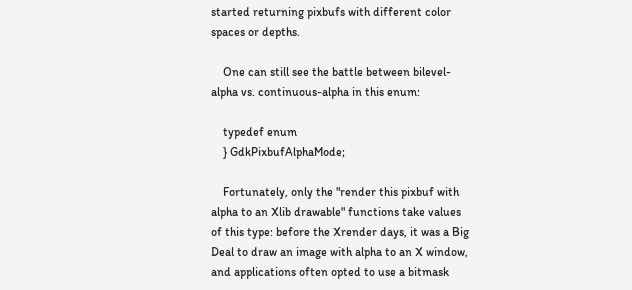started returning pixbufs with different color spaces or depths.

    One can still see the battle between bilevel-alpha vs. continuous-alpha in this enum:

    typedef enum
    } GdkPixbufAlphaMode;

    Fortunately, only the "render this pixbuf with alpha to an Xlib drawable" functions take values of this type: before the Xrender days, it was a Big Deal to draw an image with alpha to an X window, and applications often opted to use a bitmask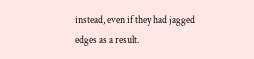instead, even if they had jagged edges as a result.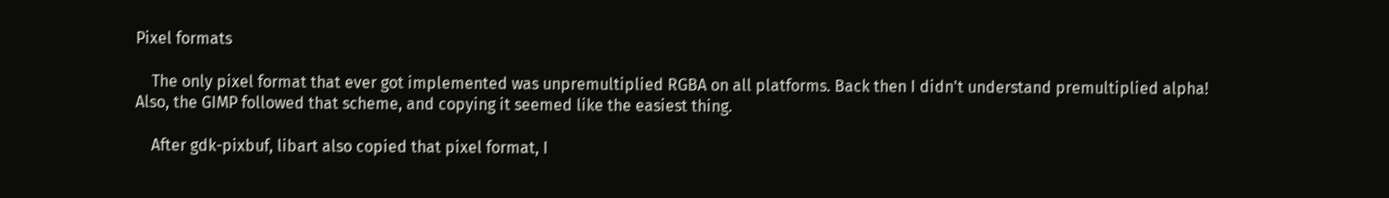Pixel formats

    The only pixel format that ever got implemented was unpremultiplied RGBA on all platforms. Back then I didn't understand premultiplied alpha! Also, the GIMP followed that scheme, and copying it seemed like the easiest thing.

    After gdk-pixbuf, libart also copied that pixel format, I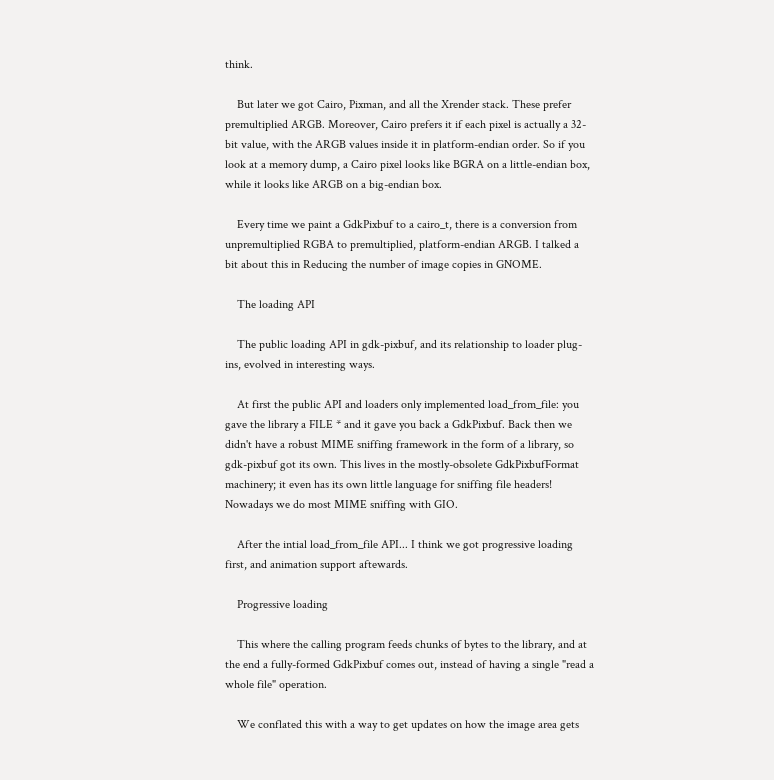think.

    But later we got Cairo, Pixman, and all the Xrender stack. These prefer premultiplied ARGB. Moreover, Cairo prefers it if each pixel is actually a 32-bit value, with the ARGB values inside it in platform-endian order. So if you look at a memory dump, a Cairo pixel looks like BGRA on a little-endian box, while it looks like ARGB on a big-endian box.

    Every time we paint a GdkPixbuf to a cairo_t, there is a conversion from unpremultiplied RGBA to premultiplied, platform-endian ARGB. I talked a bit about this in Reducing the number of image copies in GNOME.

    The loading API

    The public loading API in gdk-pixbuf, and its relationship to loader plug-ins, evolved in interesting ways.

    At first the public API and loaders only implemented load_from_file: you gave the library a FILE * and it gave you back a GdkPixbuf. Back then we didn't have a robust MIME sniffing framework in the form of a library, so gdk-pixbuf got its own. This lives in the mostly-obsolete GdkPixbufFormat machinery; it even has its own little language for sniffing file headers! Nowadays we do most MIME sniffing with GIO.

    After the intial load_from_file API... I think we got progressive loading first, and animation support aftewards.

    Progressive loading

    This where the calling program feeds chunks of bytes to the library, and at the end a fully-formed GdkPixbuf comes out, instead of having a single "read a whole file" operation.

    We conflated this with a way to get updates on how the image area gets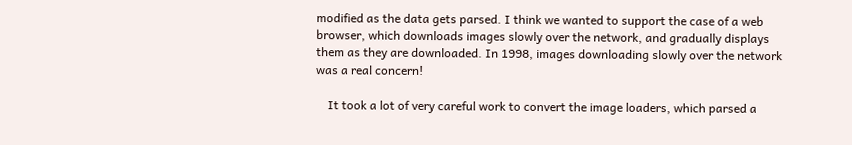modified as the data gets parsed. I think we wanted to support the case of a web browser, which downloads images slowly over the network, and gradually displays them as they are downloaded. In 1998, images downloading slowly over the network was a real concern!

    It took a lot of very careful work to convert the image loaders, which parsed a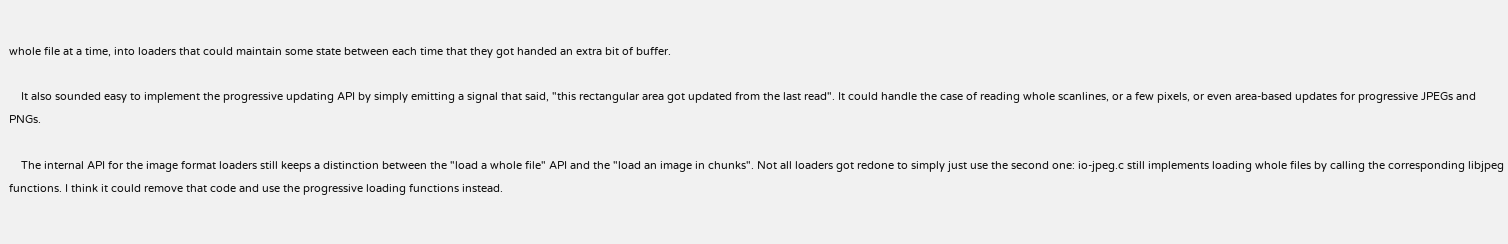whole file at a time, into loaders that could maintain some state between each time that they got handed an extra bit of buffer.

    It also sounded easy to implement the progressive updating API by simply emitting a signal that said, "this rectangular area got updated from the last read". It could handle the case of reading whole scanlines, or a few pixels, or even area-based updates for progressive JPEGs and PNGs.

    The internal API for the image format loaders still keeps a distinction between the "load a whole file" API and the "load an image in chunks". Not all loaders got redone to simply just use the second one: io-jpeg.c still implements loading whole files by calling the corresponding libjpeg functions. I think it could remove that code and use the progressive loading functions instead.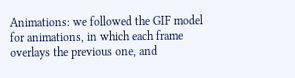Animations: we followed the GIF model for animations, in which each frame overlays the previous one, and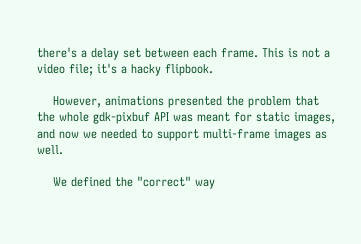there's a delay set between each frame. This is not a video file; it's a hacky flipbook.

    However, animations presented the problem that the whole gdk-pixbuf API was meant for static images, and now we needed to support multi-frame images as well.

    We defined the "correct" way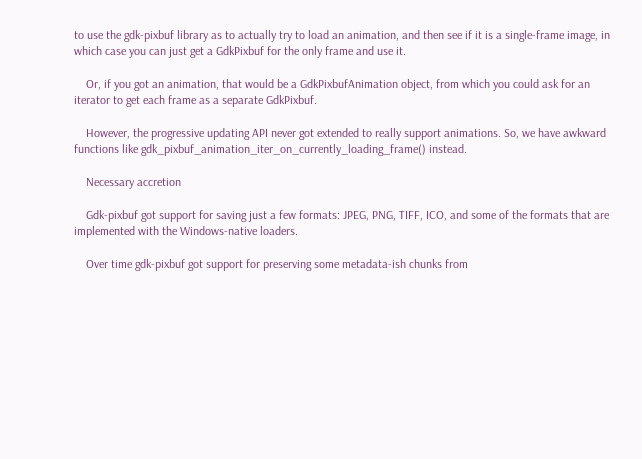to use the gdk-pixbuf library as to actually try to load an animation, and then see if it is a single-frame image, in which case you can just get a GdkPixbuf for the only frame and use it.

    Or, if you got an animation, that would be a GdkPixbufAnimation object, from which you could ask for an iterator to get each frame as a separate GdkPixbuf.

    However, the progressive updating API never got extended to really support animations. So, we have awkward functions like gdk_pixbuf_animation_iter_on_currently_loading_frame() instead.

    Necessary accretion

    Gdk-pixbuf got support for saving just a few formats: JPEG, PNG, TIFF, ICO, and some of the formats that are implemented with the Windows-native loaders.

    Over time gdk-pixbuf got support for preserving some metadata-ish chunks from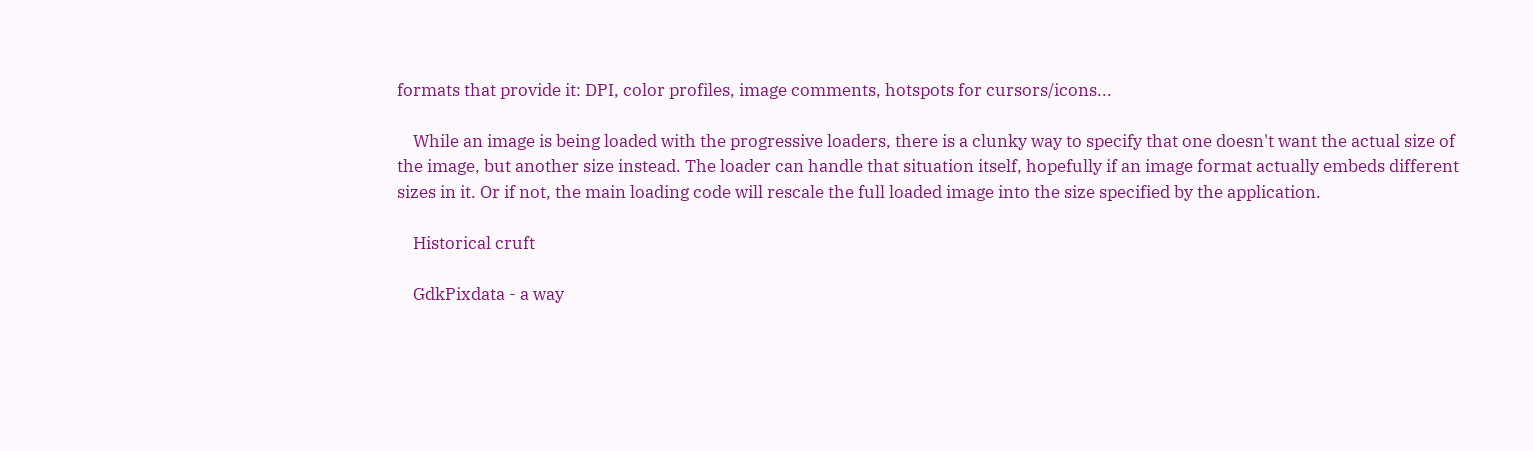formats that provide it: DPI, color profiles, image comments, hotspots for cursors/icons...

    While an image is being loaded with the progressive loaders, there is a clunky way to specify that one doesn't want the actual size of the image, but another size instead. The loader can handle that situation itself, hopefully if an image format actually embeds different sizes in it. Or if not, the main loading code will rescale the full loaded image into the size specified by the application.

    Historical cruft

    GdkPixdata - a way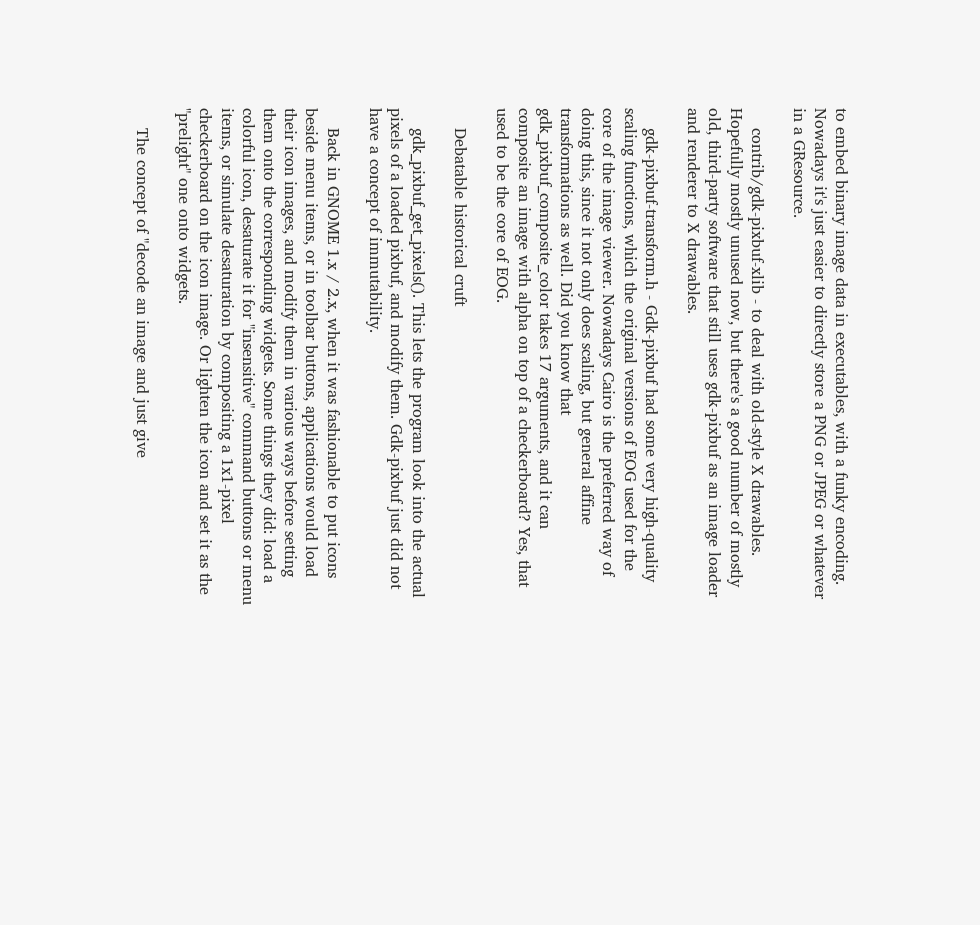to embed binary image data in executables, with a funky encoding. Nowadays it's just easier to directly store a PNG or JPEG or whatever in a GResource.

    contrib/gdk-pixbuf-xlib - to deal with old-style X drawables. Hopefully mostly unused now, but there's a good number of mostly old, third-party software that still uses gdk-pixbuf as an image loader and renderer to X drawables.

    gdk-pixbuf-transform.h - Gdk-pixbuf had some very high-quality scaling functions, which the original versions of EOG used for the core of the image viewer. Nowadays Cairo is the preferred way of doing this, since it not only does scaling, but general affine transformations as well. Did you know that gdk_pixbuf_composite_color takes 17 arguments, and it can composite an image with alpha on top of a checkerboard? Yes, that used to be the core of EOG.

    Debatable historical cruft

    gdk_pixbuf_get_pixels(). This lets the program look into the actual pixels of a loaded pixbuf, and modify them. Gdk-pixbuf just did not have a concept of immutability.

    Back in GNOME 1.x / 2.x, when it was fashionable to put icons beside menu items, or in toolbar buttons, applications would load their icon images, and modify them in various ways before setting them onto the corresponding widgets. Some things they did: load a colorful icon, desaturate it for "insensitive" command buttons or menu items, or simulate desaturation by compositing a 1x1-pixel checkerboard on the icon image. Or lighten the icon and set it as the "prelight" one onto widgets.

    The concept of "decode an image and just give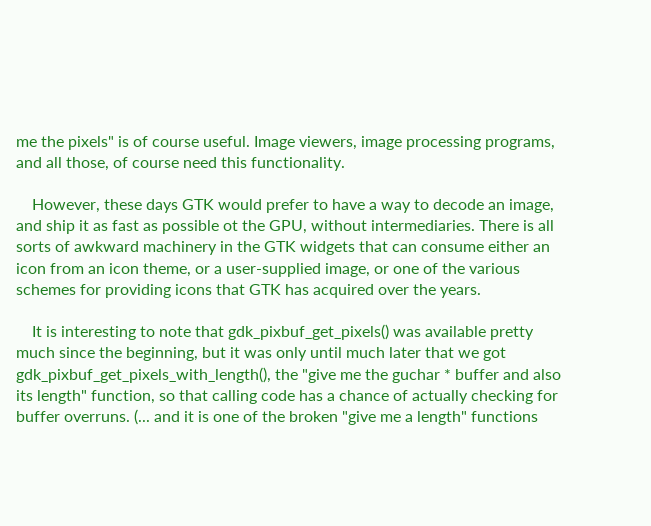me the pixels" is of course useful. Image viewers, image processing programs, and all those, of course need this functionality.

    However, these days GTK would prefer to have a way to decode an image, and ship it as fast as possible ot the GPU, without intermediaries. There is all sorts of awkward machinery in the GTK widgets that can consume either an icon from an icon theme, or a user-supplied image, or one of the various schemes for providing icons that GTK has acquired over the years.

    It is interesting to note that gdk_pixbuf_get_pixels() was available pretty much since the beginning, but it was only until much later that we got gdk_pixbuf_get_pixels_with_length(), the "give me the guchar * buffer and also its length" function, so that calling code has a chance of actually checking for buffer overruns. (... and it is one of the broken "give me a length" functions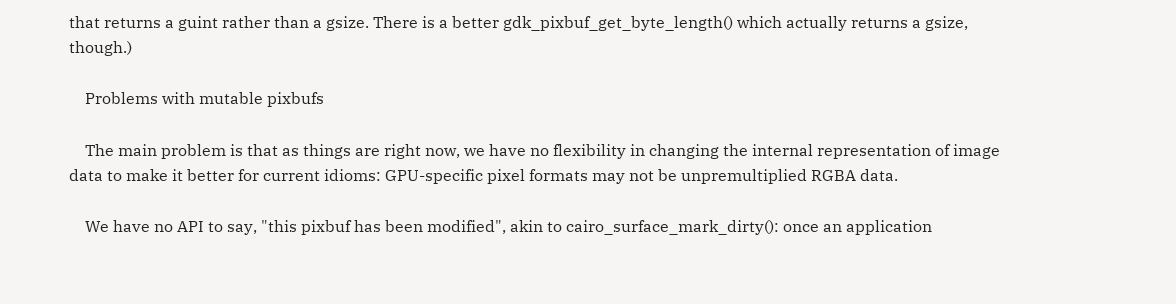that returns a guint rather than a gsize. There is a better gdk_pixbuf_get_byte_length() which actually returns a gsize, though.)

    Problems with mutable pixbufs

    The main problem is that as things are right now, we have no flexibility in changing the internal representation of image data to make it better for current idioms: GPU-specific pixel formats may not be unpremultiplied RGBA data.

    We have no API to say, "this pixbuf has been modified", akin to cairo_surface_mark_dirty(): once an application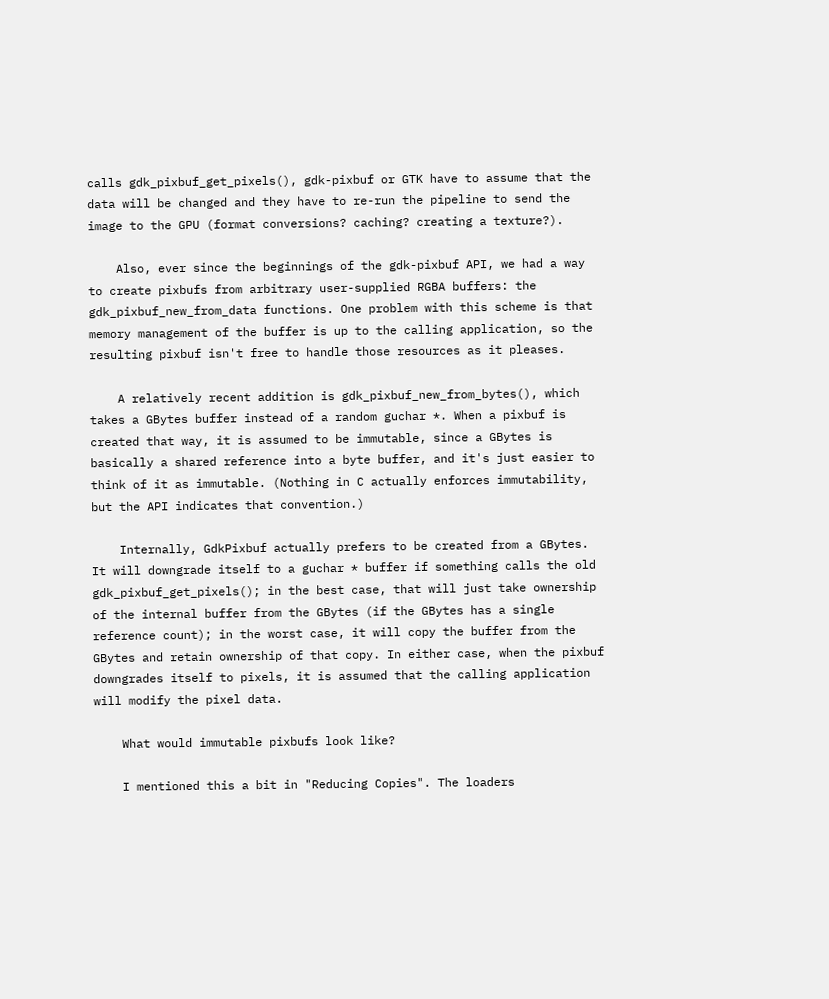calls gdk_pixbuf_get_pixels(), gdk-pixbuf or GTK have to assume that the data will be changed and they have to re-run the pipeline to send the image to the GPU (format conversions? caching? creating a texture?).

    Also, ever since the beginnings of the gdk-pixbuf API, we had a way to create pixbufs from arbitrary user-supplied RGBA buffers: the gdk_pixbuf_new_from_data functions. One problem with this scheme is that memory management of the buffer is up to the calling application, so the resulting pixbuf isn't free to handle those resources as it pleases.

    A relatively recent addition is gdk_pixbuf_new_from_bytes(), which takes a GBytes buffer instead of a random guchar *. When a pixbuf is created that way, it is assumed to be immutable, since a GBytes is basically a shared reference into a byte buffer, and it's just easier to think of it as immutable. (Nothing in C actually enforces immutability, but the API indicates that convention.)

    Internally, GdkPixbuf actually prefers to be created from a GBytes. It will downgrade itself to a guchar * buffer if something calls the old gdk_pixbuf_get_pixels(); in the best case, that will just take ownership of the internal buffer from the GBytes (if the GBytes has a single reference count); in the worst case, it will copy the buffer from the GBytes and retain ownership of that copy. In either case, when the pixbuf downgrades itself to pixels, it is assumed that the calling application will modify the pixel data.

    What would immutable pixbufs look like?

    I mentioned this a bit in "Reducing Copies". The loaders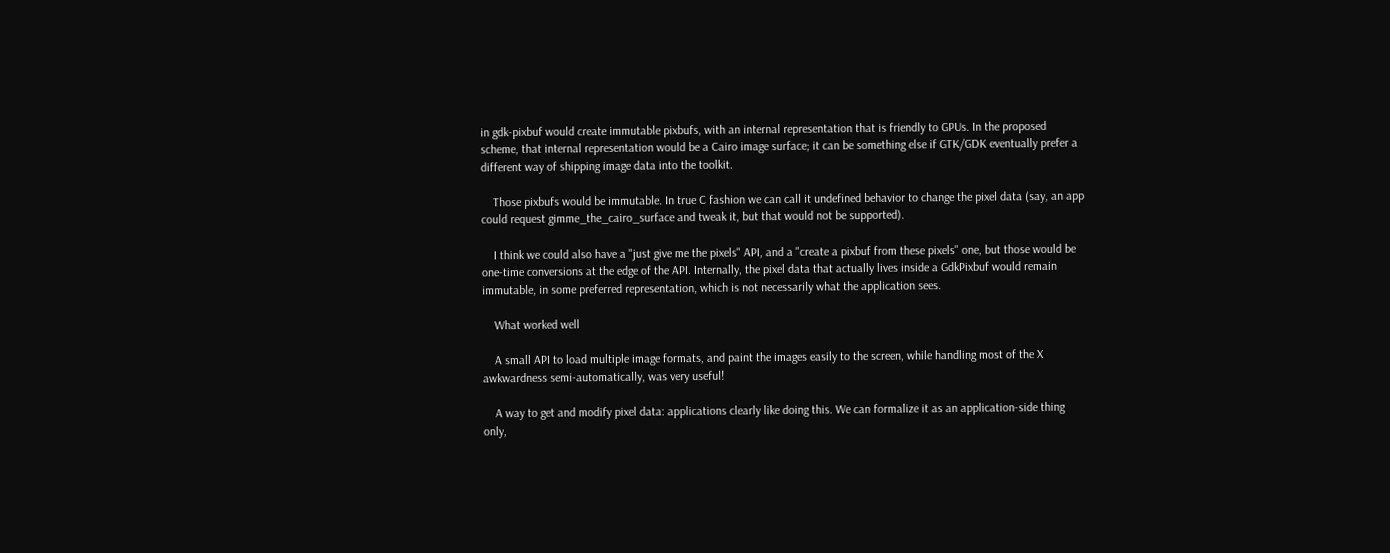in gdk-pixbuf would create immutable pixbufs, with an internal representation that is friendly to GPUs. In the proposed scheme, that internal representation would be a Cairo image surface; it can be something else if GTK/GDK eventually prefer a different way of shipping image data into the toolkit.

    Those pixbufs would be immutable. In true C fashion we can call it undefined behavior to change the pixel data (say, an app could request gimme_the_cairo_surface and tweak it, but that would not be supported).

    I think we could also have a "just give me the pixels" API, and a "create a pixbuf from these pixels" one, but those would be one-time conversions at the edge of the API. Internally, the pixel data that actually lives inside a GdkPixbuf would remain immutable, in some preferred representation, which is not necessarily what the application sees.

    What worked well

    A small API to load multiple image formats, and paint the images easily to the screen, while handling most of the X awkwardness semi-automatically, was very useful!

    A way to get and modify pixel data: applications clearly like doing this. We can formalize it as an application-side thing only,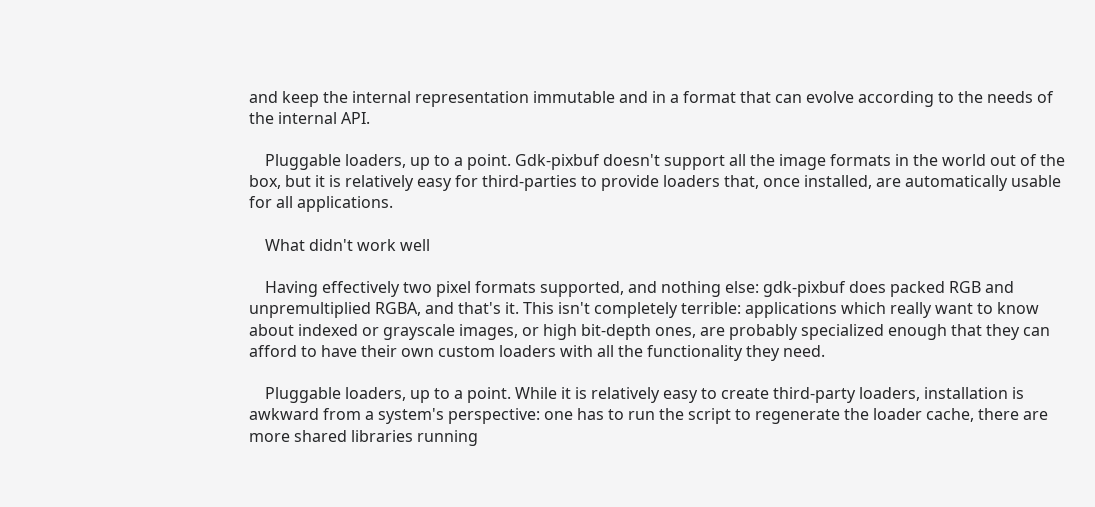and keep the internal representation immutable and in a format that can evolve according to the needs of the internal API.

    Pluggable loaders, up to a point. Gdk-pixbuf doesn't support all the image formats in the world out of the box, but it is relatively easy for third-parties to provide loaders that, once installed, are automatically usable for all applications.

    What didn't work well

    Having effectively two pixel formats supported, and nothing else: gdk-pixbuf does packed RGB and unpremultiplied RGBA, and that's it. This isn't completely terrible: applications which really want to know about indexed or grayscale images, or high bit-depth ones, are probably specialized enough that they can afford to have their own custom loaders with all the functionality they need.

    Pluggable loaders, up to a point. While it is relatively easy to create third-party loaders, installation is awkward from a system's perspective: one has to run the script to regenerate the loader cache, there are more shared libraries running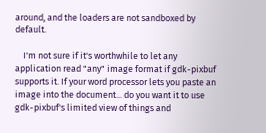around, and the loaders are not sandboxed by default.

    I'm not sure if it's worthwhile to let any application read "any" image format if gdk-pixbuf supports it. If your word processor lets you paste an image into the document... do you want it to use gdk-pixbuf's limited view of things and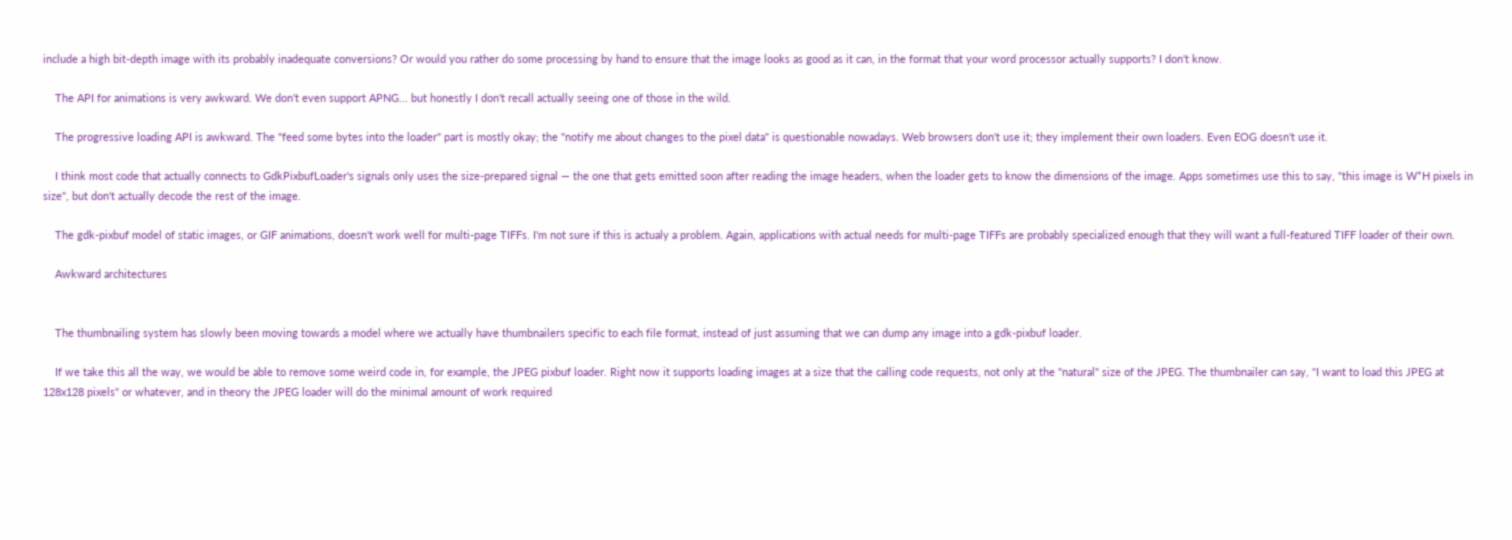include a high bit-depth image with its probably inadequate conversions? Or would you rather do some processing by hand to ensure that the image looks as good as it can, in the format that your word processor actually supports? I don't know.

    The API for animations is very awkward. We don't even support APNG... but honestly I don't recall actually seeing one of those in the wild.

    The progressive loading API is awkward. The "feed some bytes into the loader" part is mostly okay; the "notify me about changes to the pixel data" is questionable nowadays. Web browsers don't use it; they implement their own loaders. Even EOG doesn't use it.

    I think most code that actually connects to GdkPixbufLoader's signals only uses the size-prepared signal — the one that gets emitted soon after reading the image headers, when the loader gets to know the dimensions of the image. Apps sometimes use this to say, "this image is W*H pixels in size", but don't actually decode the rest of the image.

    The gdk-pixbuf model of static images, or GIF animations, doesn't work well for multi-page TIFFs. I'm not sure if this is actualy a problem. Again, applications with actual needs for multi-page TIFFs are probably specialized enough that they will want a full-featured TIFF loader of their own.

    Awkward architectures


    The thumbnailing system has slowly been moving towards a model where we actually have thumbnailers specific to each file format, instead of just assuming that we can dump any image into a gdk-pixbuf loader.

    If we take this all the way, we would be able to remove some weird code in, for example, the JPEG pixbuf loader. Right now it supports loading images at a size that the calling code requests, not only at the "natural" size of the JPEG. The thumbnailer can say, "I want to load this JPEG at 128x128 pixels" or whatever, and in theory the JPEG loader will do the minimal amount of work required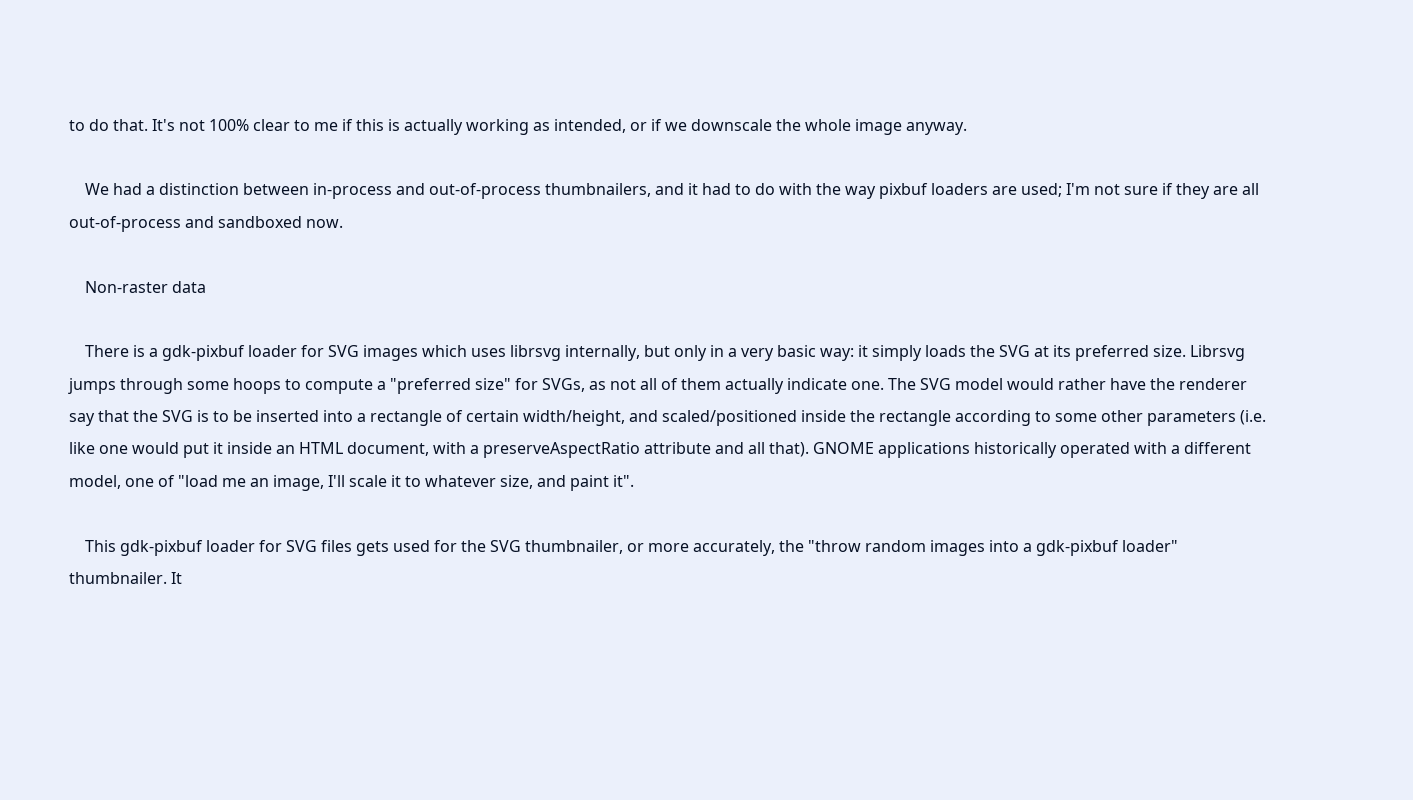to do that. It's not 100% clear to me if this is actually working as intended, or if we downscale the whole image anyway.

    We had a distinction between in-process and out-of-process thumbnailers, and it had to do with the way pixbuf loaders are used; I'm not sure if they are all out-of-process and sandboxed now.

    Non-raster data

    There is a gdk-pixbuf loader for SVG images which uses librsvg internally, but only in a very basic way: it simply loads the SVG at its preferred size. Librsvg jumps through some hoops to compute a "preferred size" for SVGs, as not all of them actually indicate one. The SVG model would rather have the renderer say that the SVG is to be inserted into a rectangle of certain width/height, and scaled/positioned inside the rectangle according to some other parameters (i.e. like one would put it inside an HTML document, with a preserveAspectRatio attribute and all that). GNOME applications historically operated with a different model, one of "load me an image, I'll scale it to whatever size, and paint it".

    This gdk-pixbuf loader for SVG files gets used for the SVG thumbnailer, or more accurately, the "throw random images into a gdk-pixbuf loader" thumbnailer. It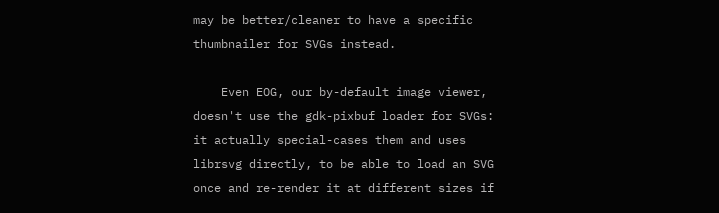may be better/cleaner to have a specific thumbnailer for SVGs instead.

    Even EOG, our by-default image viewer, doesn't use the gdk-pixbuf loader for SVGs: it actually special-cases them and uses librsvg directly, to be able to load an SVG once and re-render it at different sizes if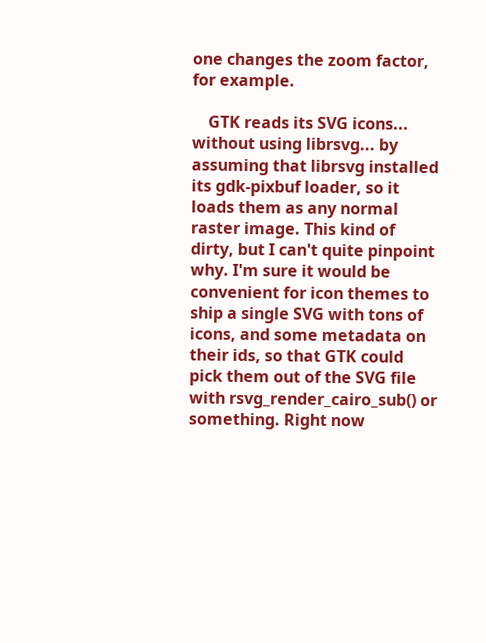one changes the zoom factor, for example.

    GTK reads its SVG icons... without using librsvg... by assuming that librsvg installed its gdk-pixbuf loader, so it loads them as any normal raster image. This kind of dirty, but I can't quite pinpoint why. I'm sure it would be convenient for icon themes to ship a single SVG with tons of icons, and some metadata on their ids, so that GTK could pick them out of the SVG file with rsvg_render_cairo_sub() or something. Right now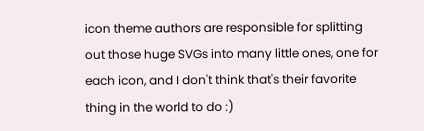icon theme authors are responsible for splitting out those huge SVGs into many little ones, one for each icon, and I don't think that's their favorite thing in the world to do :)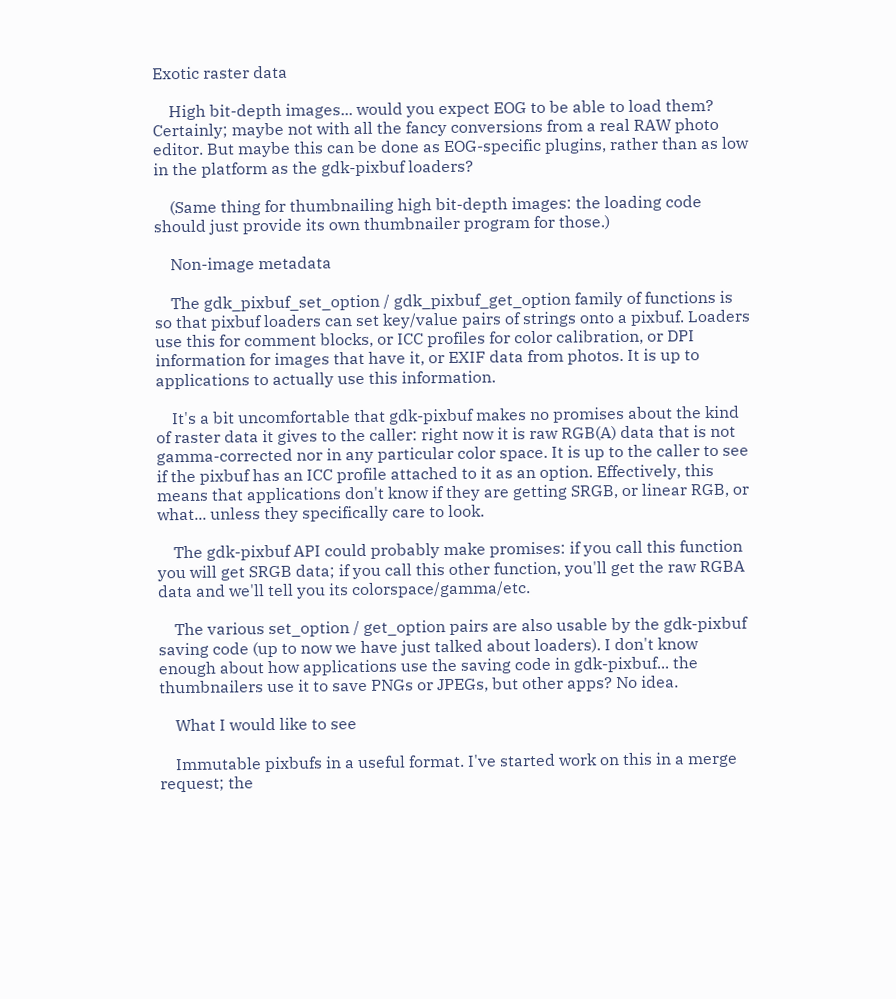Exotic raster data

    High bit-depth images... would you expect EOG to be able to load them? Certainly; maybe not with all the fancy conversions from a real RAW photo editor. But maybe this can be done as EOG-specific plugins, rather than as low in the platform as the gdk-pixbuf loaders?

    (Same thing for thumbnailing high bit-depth images: the loading code should just provide its own thumbnailer program for those.)

    Non-image metadata

    The gdk_pixbuf_set_option / gdk_pixbuf_get_option family of functions is so that pixbuf loaders can set key/value pairs of strings onto a pixbuf. Loaders use this for comment blocks, or ICC profiles for color calibration, or DPI information for images that have it, or EXIF data from photos. It is up to applications to actually use this information.

    It's a bit uncomfortable that gdk-pixbuf makes no promises about the kind of raster data it gives to the caller: right now it is raw RGB(A) data that is not gamma-corrected nor in any particular color space. It is up to the caller to see if the pixbuf has an ICC profile attached to it as an option. Effectively, this means that applications don't know if they are getting SRGB, or linear RGB, or what... unless they specifically care to look.

    The gdk-pixbuf API could probably make promises: if you call this function you will get SRGB data; if you call this other function, you'll get the raw RGBA data and we'll tell you its colorspace/gamma/etc.

    The various set_option / get_option pairs are also usable by the gdk-pixbuf saving code (up to now we have just talked about loaders). I don't know enough about how applications use the saving code in gdk-pixbuf... the thumbnailers use it to save PNGs or JPEGs, but other apps? No idea.

    What I would like to see

    Immutable pixbufs in a useful format. I've started work on this in a merge request; the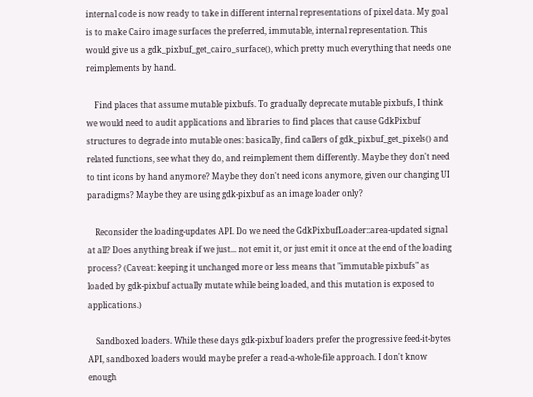internal code is now ready to take in different internal representations of pixel data. My goal is to make Cairo image surfaces the preferred, immutable, internal representation. This would give us a gdk_pixbuf_get_cairo_surface(), which pretty much everything that needs one reimplements by hand.

    Find places that assume mutable pixbufs. To gradually deprecate mutable pixbufs, I think we would need to audit applications and libraries to find places that cause GdkPixbuf structures to degrade into mutable ones: basically, find callers of gdk_pixbuf_get_pixels() and related functions, see what they do, and reimplement them differently. Maybe they don't need to tint icons by hand anymore? Maybe they don't need icons anymore, given our changing UI paradigms? Maybe they are using gdk-pixbuf as an image loader only?

    Reconsider the loading-updates API. Do we need the GdkPixbufLoader::area-updated signal at all? Does anything break if we just... not emit it, or just emit it once at the end of the loading process? (Caveat: keeping it unchanged more or less means that "immutable pixbufs" as loaded by gdk-pixbuf actually mutate while being loaded, and this mutation is exposed to applications.)

    Sandboxed loaders. While these days gdk-pixbuf loaders prefer the progressive feed-it-bytes API, sandboxed loaders would maybe prefer a read-a-whole-file approach. I don't know enough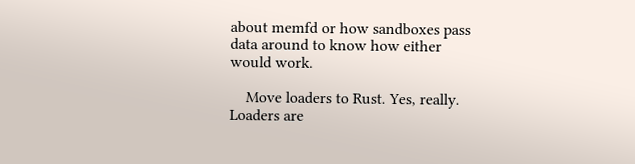about memfd or how sandboxes pass data around to know how either would work.

    Move loaders to Rust. Yes, really. Loaders are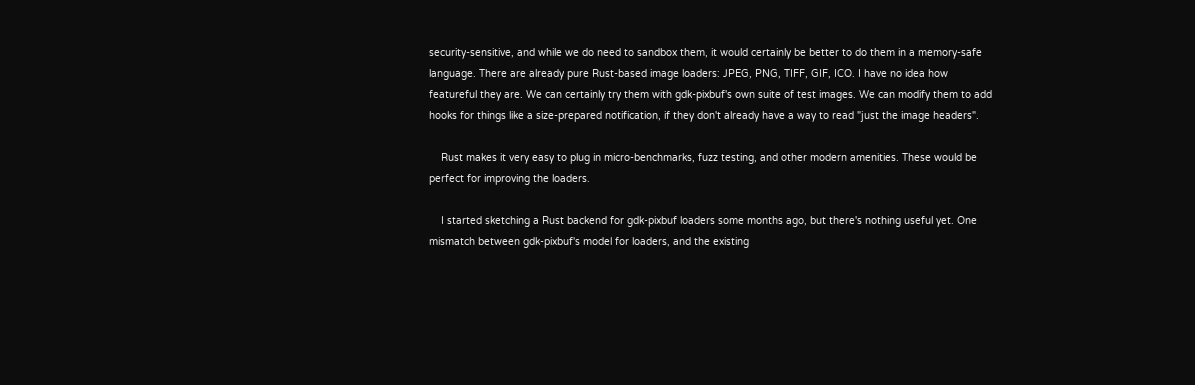security-sensitive, and while we do need to sandbox them, it would certainly be better to do them in a memory-safe language. There are already pure Rust-based image loaders: JPEG, PNG, TIFF, GIF, ICO. I have no idea how featureful they are. We can certainly try them with gdk-pixbuf's own suite of test images. We can modify them to add hooks for things like a size-prepared notification, if they don't already have a way to read "just the image headers".

    Rust makes it very easy to plug in micro-benchmarks, fuzz testing, and other modern amenities. These would be perfect for improving the loaders.

    I started sketching a Rust backend for gdk-pixbuf loaders some months ago, but there's nothing useful yet. One mismatch between gdk-pixbuf's model for loaders, and the existing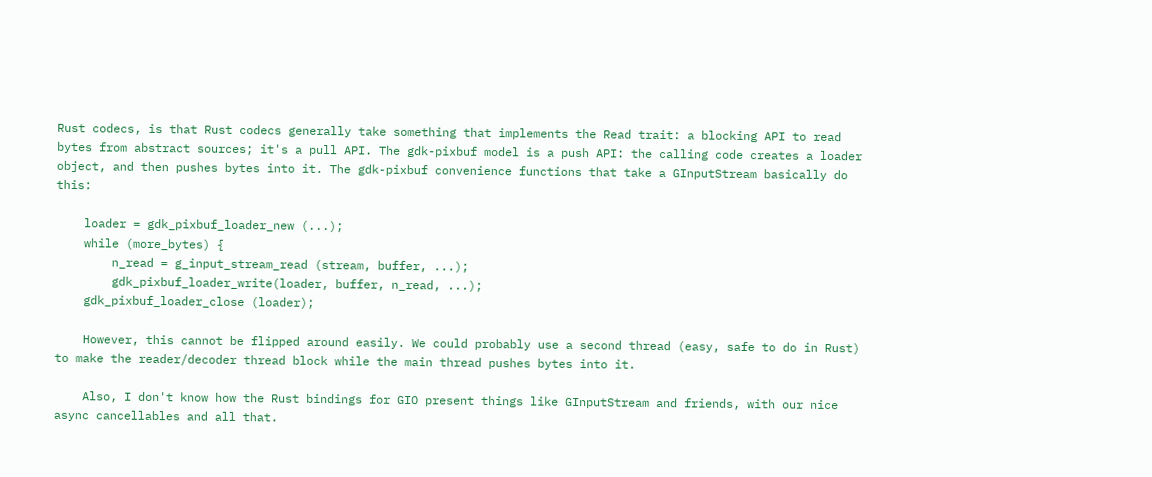Rust codecs, is that Rust codecs generally take something that implements the Read trait: a blocking API to read bytes from abstract sources; it's a pull API. The gdk-pixbuf model is a push API: the calling code creates a loader object, and then pushes bytes into it. The gdk-pixbuf convenience functions that take a GInputStream basically do this:

    loader = gdk_pixbuf_loader_new (...);
    while (more_bytes) {
        n_read = g_input_stream_read (stream, buffer, ...);
        gdk_pixbuf_loader_write(loader, buffer, n_read, ...);
    gdk_pixbuf_loader_close (loader);

    However, this cannot be flipped around easily. We could probably use a second thread (easy, safe to do in Rust) to make the reader/decoder thread block while the main thread pushes bytes into it.

    Also, I don't know how the Rust bindings for GIO present things like GInputStream and friends, with our nice async cancellables and all that.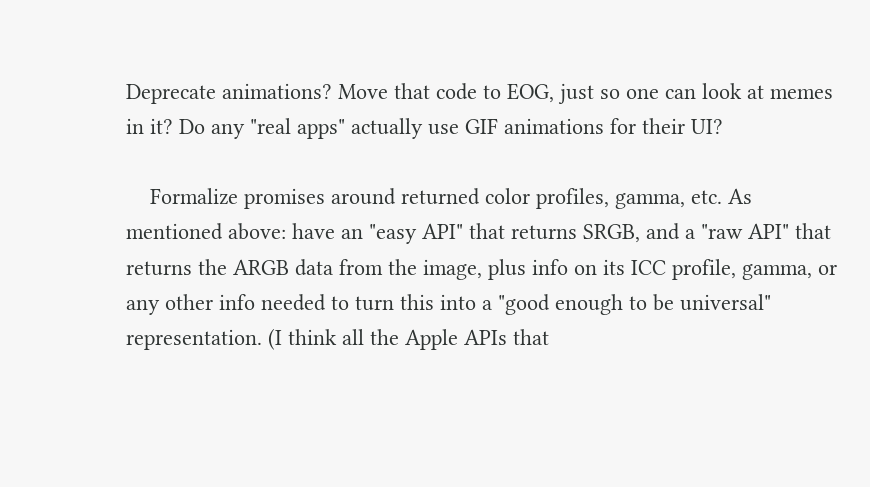Deprecate animations? Move that code to EOG, just so one can look at memes in it? Do any "real apps" actually use GIF animations for their UI?

    Formalize promises around returned color profiles, gamma, etc. As mentioned above: have an "easy API" that returns SRGB, and a "raw API" that returns the ARGB data from the image, plus info on its ICC profile, gamma, or any other info needed to turn this into a "good enough to be universal" representation. (I think all the Apple APIs that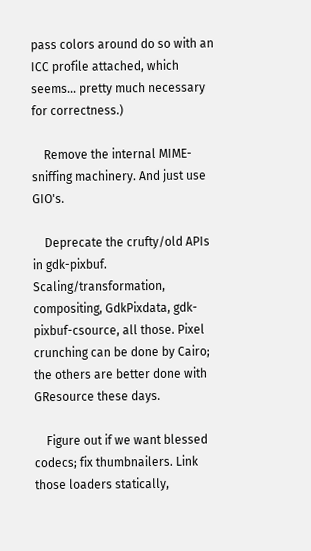pass colors around do so with an ICC profile attached, which seems... pretty much necessary for correctness.)

    Remove the internal MIME-sniffing machinery. And just use GIO's.

    Deprecate the crufty/old APIs in gdk-pixbuf. Scaling/transformation, compositing, GdkPixdata, gdk-pixbuf-csource, all those. Pixel crunching can be done by Cairo; the others are better done with GResource these days.

    Figure out if we want blessed codecs; fix thumbnailers. Link those loaders statically,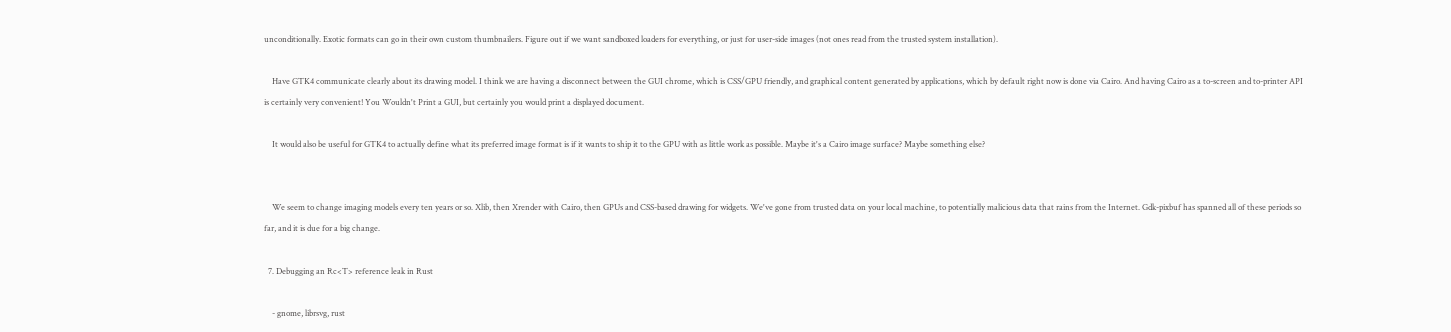unconditionally. Exotic formats can go in their own custom thumbnailers. Figure out if we want sandboxed loaders for everything, or just for user-side images (not ones read from the trusted system installation).

    Have GTK4 communicate clearly about its drawing model. I think we are having a disconnect between the GUI chrome, which is CSS/GPU friendly, and graphical content generated by applications, which by default right now is done via Cairo. And having Cairo as a to-screen and to-printer API is certainly very convenient! You Wouldn't Print a GUI, but certainly you would print a displayed document.

    It would also be useful for GTK4 to actually define what its preferred image format is if it wants to ship it to the GPU with as little work as possible. Maybe it's a Cairo image surface? Maybe something else?


    We seem to change imaging models every ten years or so. Xlib, then Xrender with Cairo, then GPUs and CSS-based drawing for widgets. We've gone from trusted data on your local machine, to potentially malicious data that rains from the Internet. Gdk-pixbuf has spanned all of these periods so far, and it is due for a big change.

  7. Debugging an Rc<T> reference leak in Rust

    - gnome, librsvg, rust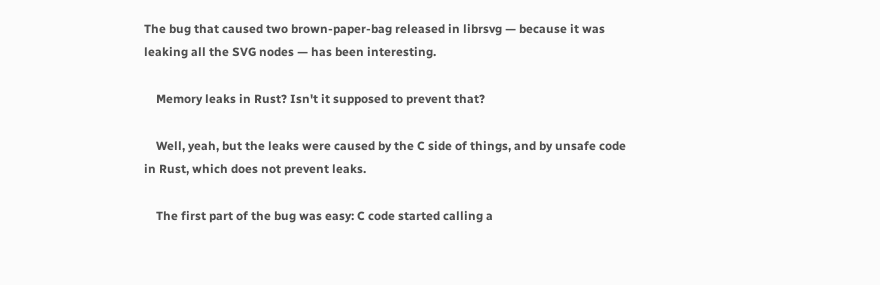The bug that caused two brown-paper-bag released in librsvg — because it was leaking all the SVG nodes — has been interesting.

    Memory leaks in Rust? Isn't it supposed to prevent that?

    Well, yeah, but the leaks were caused by the C side of things, and by unsafe code in Rust, which does not prevent leaks.

    The first part of the bug was easy: C code started calling a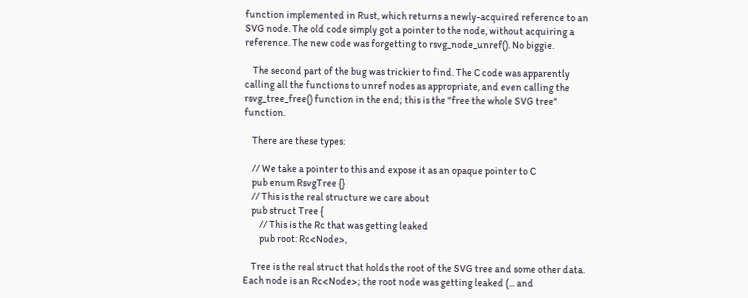function implemented in Rust, which returns a newly-acquired reference to an SVG node. The old code simply got a pointer to the node, without acquiring a reference. The new code was forgetting to rsvg_node_unref(). No biggie.

    The second part of the bug was trickier to find. The C code was apparently calling all the functions to unref nodes as appropriate, and even calling the rsvg_tree_free() function in the end; this is the "free the whole SVG tree" function.

    There are these types:

    // We take a pointer to this and expose it as an opaque pointer to C
    pub enum RsvgTree {}
    // This is the real structure we care about
    pub struct Tree {
        // This is the Rc that was getting leaked
        pub root: Rc<Node>,

    Tree is the real struct that holds the root of the SVG tree and some other data. Each node is an Rc<Node>; the root node was getting leaked (... and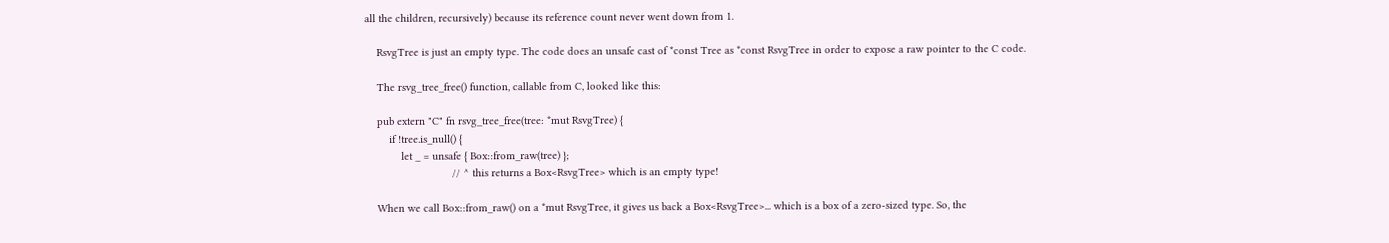all the children, recursively) because its reference count never went down from 1.

    RsvgTree is just an empty type. The code does an unsafe cast of *const Tree as *const RsvgTree in order to expose a raw pointer to the C code.

    The rsvg_tree_free() function, callable from C, looked like this:

    pub extern "C" fn rsvg_tree_free(tree: *mut RsvgTree) {
        if !tree.is_null() {
            let _ = unsafe { Box::from_raw(tree) };
                             // ^ this returns a Box<RsvgTree> which is an empty type!

    When we call Box::from_raw() on a *mut RsvgTree, it gives us back a Box<RsvgTree>... which is a box of a zero-sized type. So, the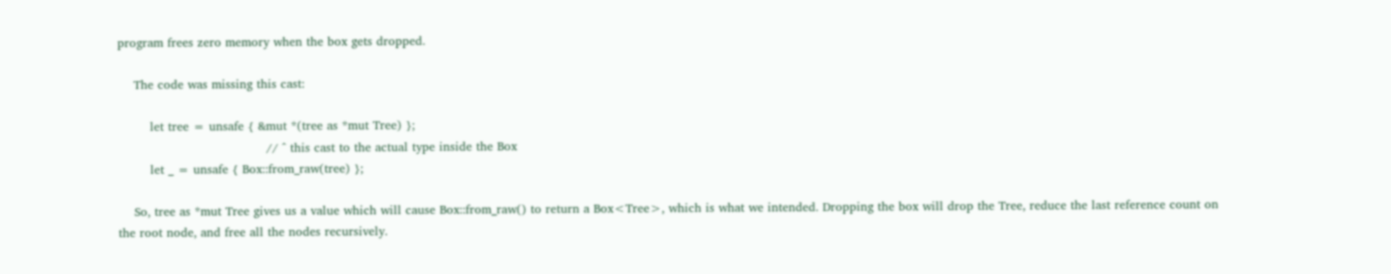program frees zero memory when the box gets dropped.

    The code was missing this cast:

        let tree = unsafe { &mut *(tree as *mut Tree) };
                                     // ^ this cast to the actual type inside the Box
        let _ = unsafe { Box::from_raw(tree) };

    So, tree as *mut Tree gives us a value which will cause Box::from_raw() to return a Box<Tree>, which is what we intended. Dropping the box will drop the Tree, reduce the last reference count on the root node, and free all the nodes recursively.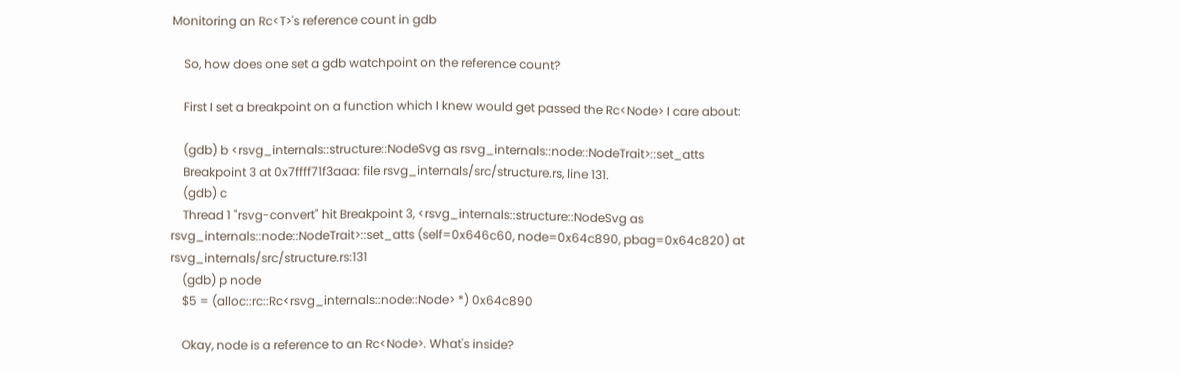Monitoring an Rc<T>'s reference count in gdb

    So, how does one set a gdb watchpoint on the reference count?

    First I set a breakpoint on a function which I knew would get passed the Rc<Node> I care about:

    (gdb) b <rsvg_internals::structure::NodeSvg as rsvg_internals::node::NodeTrait>::set_atts
    Breakpoint 3 at 0x7ffff71f3aaa: file rsvg_internals/src/structure.rs, line 131.
    (gdb) c
    Thread 1 "rsvg-convert" hit Breakpoint 3, <rsvg_internals::structure::NodeSvg as rsvg_internals::node::NodeTrait>::set_atts (self=0x646c60, node=0x64c890, pbag=0x64c820) at rsvg_internals/src/structure.rs:131
    (gdb) p node
    $5 = (alloc::rc::Rc<rsvg_internals::node::Node> *) 0x64c890

    Okay, node is a reference to an Rc<Node>. What's inside?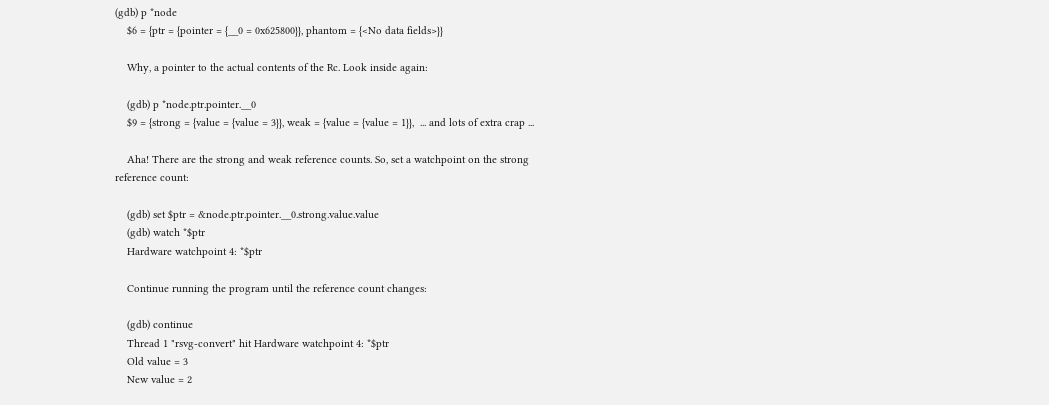(gdb) p *node
    $6 = {ptr = {pointer = {__0 = 0x625800}}, phantom = {<No data fields>}}

    Why, a pointer to the actual contents of the Rc. Look inside again:

    (gdb) p *node.ptr.pointer.__0
    $9 = {strong = {value = {value = 3}}, weak = {value = {value = 1}},  ... and lots of extra crap ...

    Aha! There are the strong and weak reference counts. So, set a watchpoint on the strong reference count:

    (gdb) set $ptr = &node.ptr.pointer.__0.strong.value.value
    (gdb) watch *$ptr
    Hardware watchpoint 4: *$ptr

    Continue running the program until the reference count changes:

    (gdb) continue
    Thread 1 "rsvg-convert" hit Hardware watchpoint 4: *$ptr
    Old value = 3
    New value = 2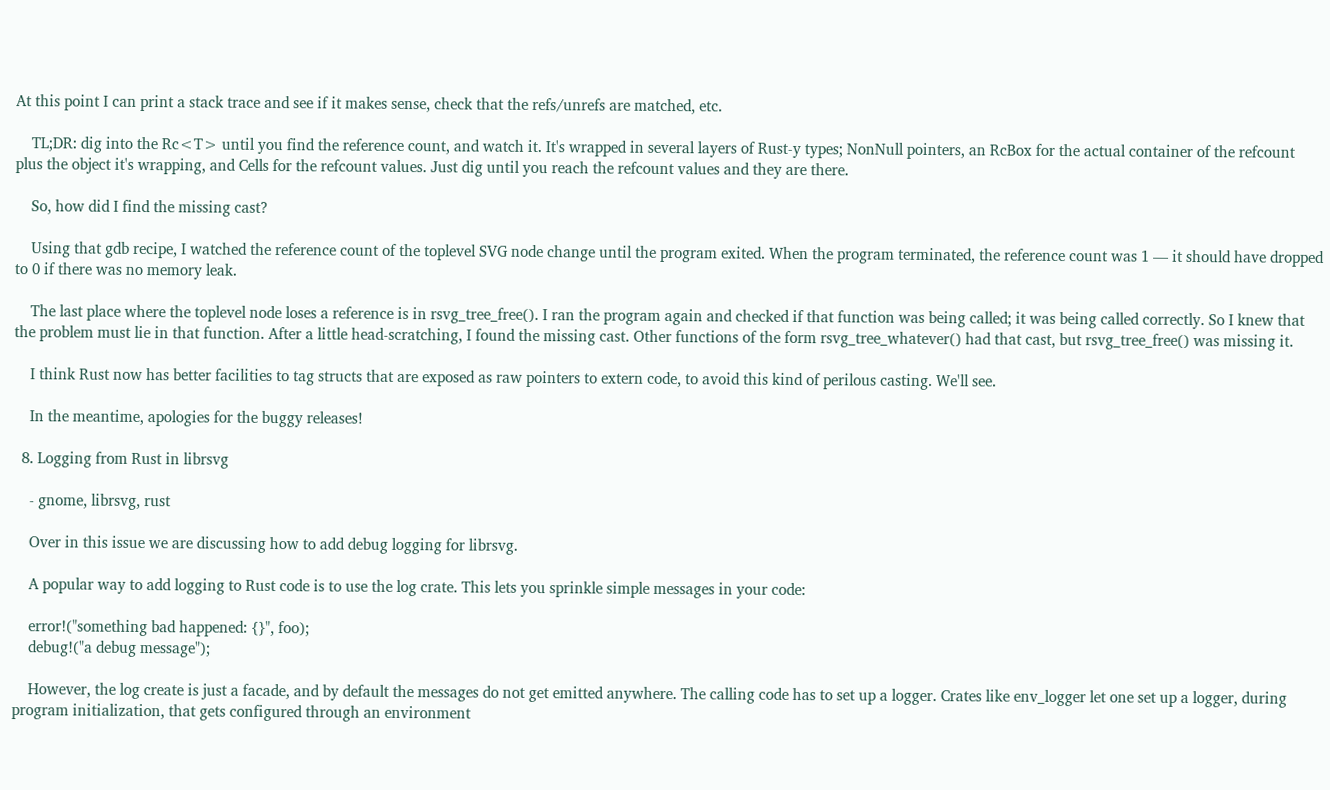At this point I can print a stack trace and see if it makes sense, check that the refs/unrefs are matched, etc.

    TL;DR: dig into the Rc<T> until you find the reference count, and watch it. It's wrapped in several layers of Rust-y types; NonNull pointers, an RcBox for the actual container of the refcount plus the object it's wrapping, and Cells for the refcount values. Just dig until you reach the refcount values and they are there.

    So, how did I find the missing cast?

    Using that gdb recipe, I watched the reference count of the toplevel SVG node change until the program exited. When the program terminated, the reference count was 1 — it should have dropped to 0 if there was no memory leak.

    The last place where the toplevel node loses a reference is in rsvg_tree_free(). I ran the program again and checked if that function was being called; it was being called correctly. So I knew that the problem must lie in that function. After a little head-scratching, I found the missing cast. Other functions of the form rsvg_tree_whatever() had that cast, but rsvg_tree_free() was missing it.

    I think Rust now has better facilities to tag structs that are exposed as raw pointers to extern code, to avoid this kind of perilous casting. We'll see.

    In the meantime, apologies for the buggy releases!

  8. Logging from Rust in librsvg

    - gnome, librsvg, rust

    Over in this issue we are discussing how to add debug logging for librsvg.

    A popular way to add logging to Rust code is to use the log crate. This lets you sprinkle simple messages in your code:

    error!("something bad happened: {}", foo);
    debug!("a debug message");

    However, the log create is just a facade, and by default the messages do not get emitted anywhere. The calling code has to set up a logger. Crates like env_logger let one set up a logger, during program initialization, that gets configured through an environment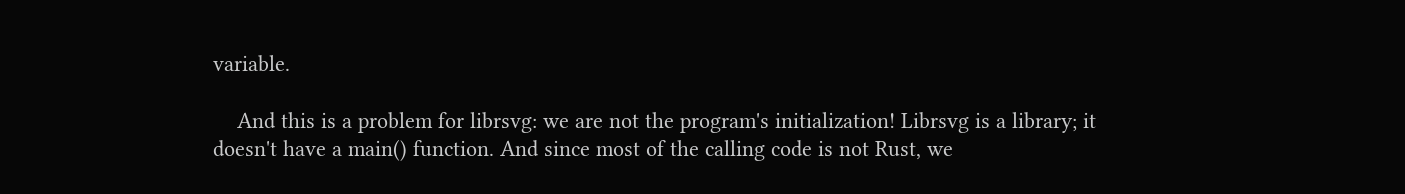variable.

    And this is a problem for librsvg: we are not the program's initialization! Librsvg is a library; it doesn't have a main() function. And since most of the calling code is not Rust, we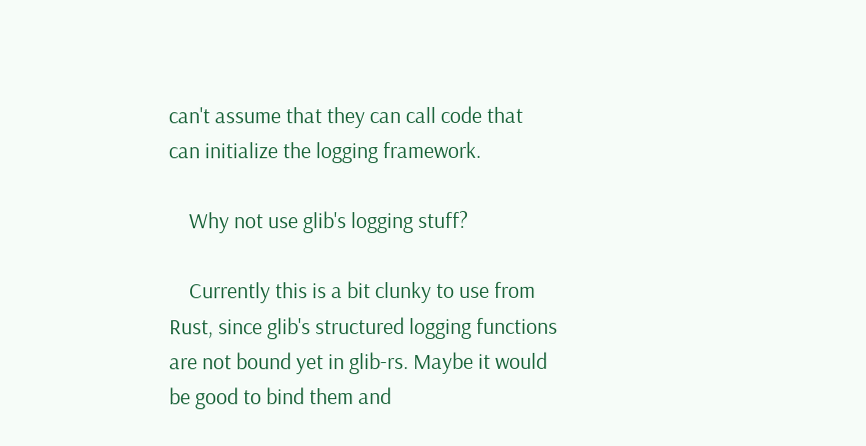can't assume that they can call code that can initialize the logging framework.

    Why not use glib's logging stuff?

    Currently this is a bit clunky to use from Rust, since glib's structured logging functions are not bound yet in glib-rs. Maybe it would be good to bind them and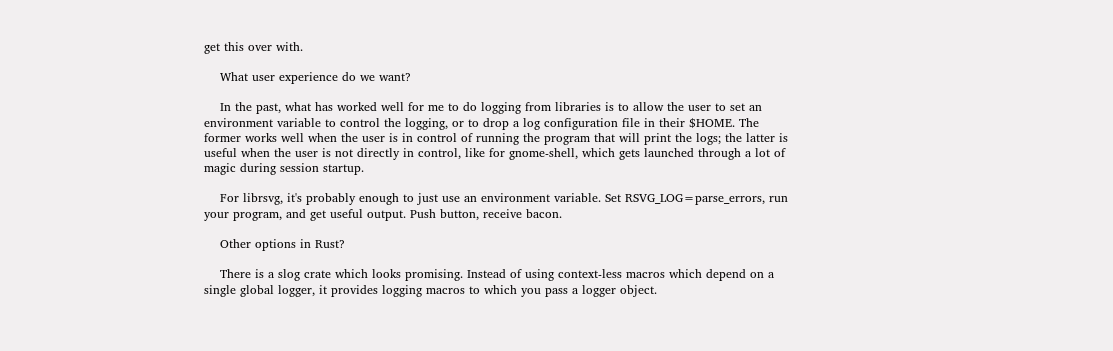get this over with.

    What user experience do we want?

    In the past, what has worked well for me to do logging from libraries is to allow the user to set an environment variable to control the logging, or to drop a log configuration file in their $HOME. The former works well when the user is in control of running the program that will print the logs; the latter is useful when the user is not directly in control, like for gnome-shell, which gets launched through a lot of magic during session startup.

    For librsvg, it's probably enough to just use an environment variable. Set RSVG_LOG=parse_errors, run your program, and get useful output. Push button, receive bacon.

    Other options in Rust?

    There is a slog crate which looks promising. Instead of using context-less macros which depend on a single global logger, it provides logging macros to which you pass a logger object.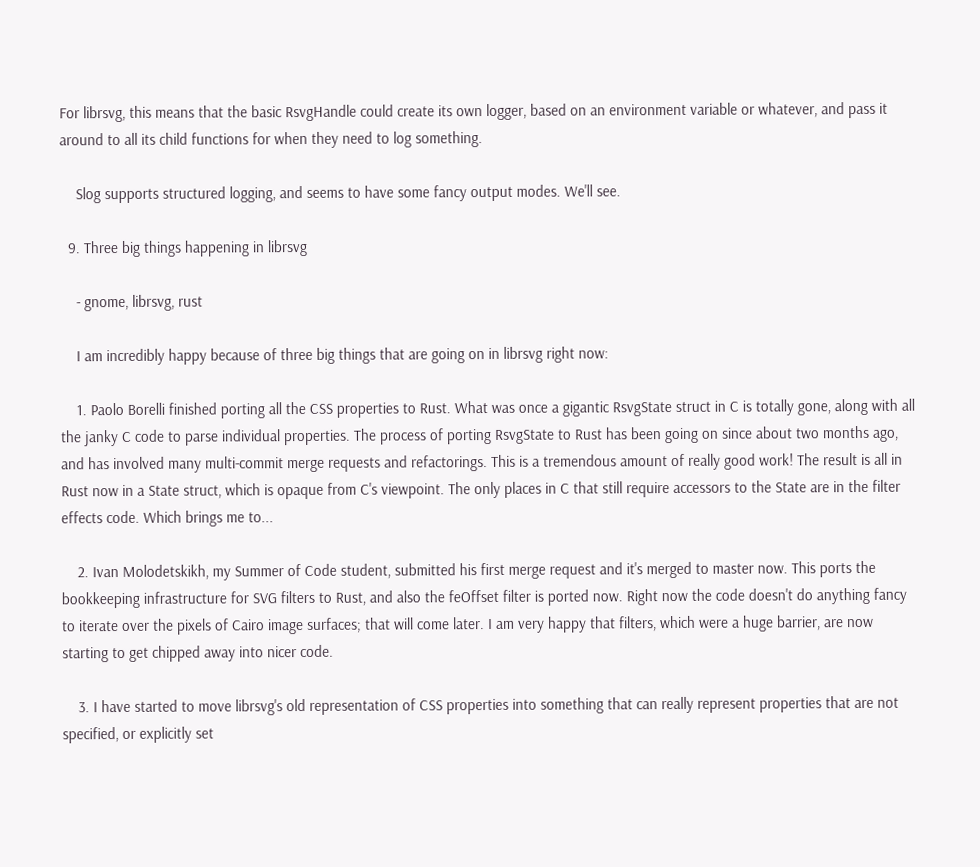For librsvg, this means that the basic RsvgHandle could create its own logger, based on an environment variable or whatever, and pass it around to all its child functions for when they need to log something.

    Slog supports structured logging, and seems to have some fancy output modes. We'll see.

  9. Three big things happening in librsvg

    - gnome, librsvg, rust

    I am incredibly happy because of three big things that are going on in librsvg right now:

    1. Paolo Borelli finished porting all the CSS properties to Rust. What was once a gigantic RsvgState struct in C is totally gone, along with all the janky C code to parse individual properties. The process of porting RsvgState to Rust has been going on since about two months ago, and has involved many multi-commit merge requests and refactorings. This is a tremendous amount of really good work! The result is all in Rust now in a State struct, which is opaque from C's viewpoint. The only places in C that still require accessors to the State are in the filter effects code. Which brings me to...

    2. Ivan Molodetskikh, my Summer of Code student, submitted his first merge request and it's merged to master now. This ports the bookkeeping infrastructure for SVG filters to Rust, and also the feOffset filter is ported now. Right now the code doesn't do anything fancy to iterate over the pixels of Cairo image surfaces; that will come later. I am very happy that filters, which were a huge barrier, are now starting to get chipped away into nicer code.

    3. I have started to move librsvg's old representation of CSS properties into something that can really represent properties that are not specified, or explicitly set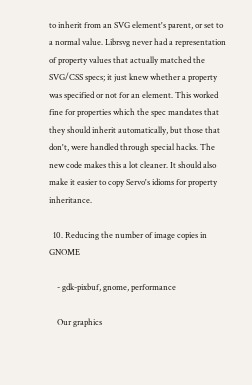to inherit from an SVG element's parent, or set to a normal value. Librsvg never had a representation of property values that actually matched the SVG/CSS specs; it just knew whether a property was specified or not for an element. This worked fine for properties which the spec mandates that they should inherit automatically, but those that don't, were handled through special hacks. The new code makes this a lot cleaner. It should also make it easier to copy Servo's idioms for property inheritance.

  10. Reducing the number of image copies in GNOME

    - gdk-pixbuf, gnome, performance

    Our graphics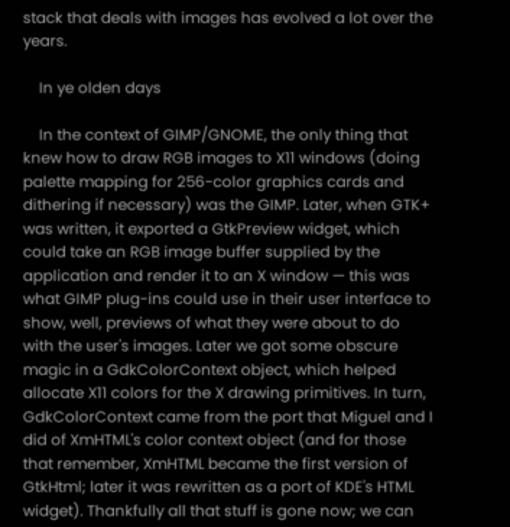stack that deals with images has evolved a lot over the years.

    In ye olden days

    In the context of GIMP/GNOME, the only thing that knew how to draw RGB images to X11 windows (doing palette mapping for 256-color graphics cards and dithering if necessary) was the GIMP. Later, when GTK+ was written, it exported a GtkPreview widget, which could take an RGB image buffer supplied by the application and render it to an X window — this was what GIMP plug-ins could use in their user interface to show, well, previews of what they were about to do with the user's images. Later we got some obscure magic in a GdkColorContext object, which helped allocate X11 colors for the X drawing primitives. In turn, GdkColorContext came from the port that Miguel and I did of XmHTML's color context object (and for those that remember, XmHTML became the first version of GtkHtml; later it was rewritten as a port of KDE's HTML widget). Thankfully all that stuff is gone now; we can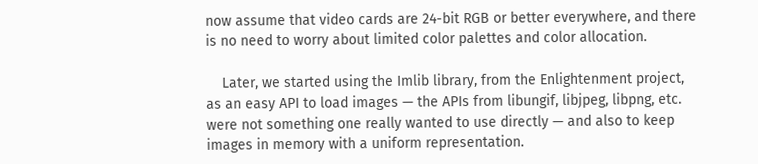now assume that video cards are 24-bit RGB or better everywhere, and there is no need to worry about limited color palettes and color allocation.

    Later, we started using the Imlib library, from the Enlightenment project, as an easy API to load images — the APIs from libungif, libjpeg, libpng, etc. were not something one really wanted to use directly — and also to keep images in memory with a uniform representation.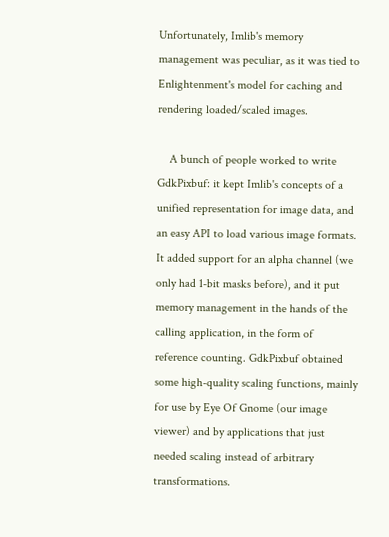Unfortunately, Imlib's memory management was peculiar, as it was tied to Enlightenment's model for caching and rendering loaded/scaled images.

    A bunch of people worked to write GdkPixbuf: it kept Imlib's concepts of a unified representation for image data, and an easy API to load various image formats. It added support for an alpha channel (we only had 1-bit masks before), and it put memory management in the hands of the calling application, in the form of reference counting. GdkPixbuf obtained some high-quality scaling functions, mainly for use by Eye Of Gnome (our image viewer) and by applications that just needed scaling instead of arbitrary transformations.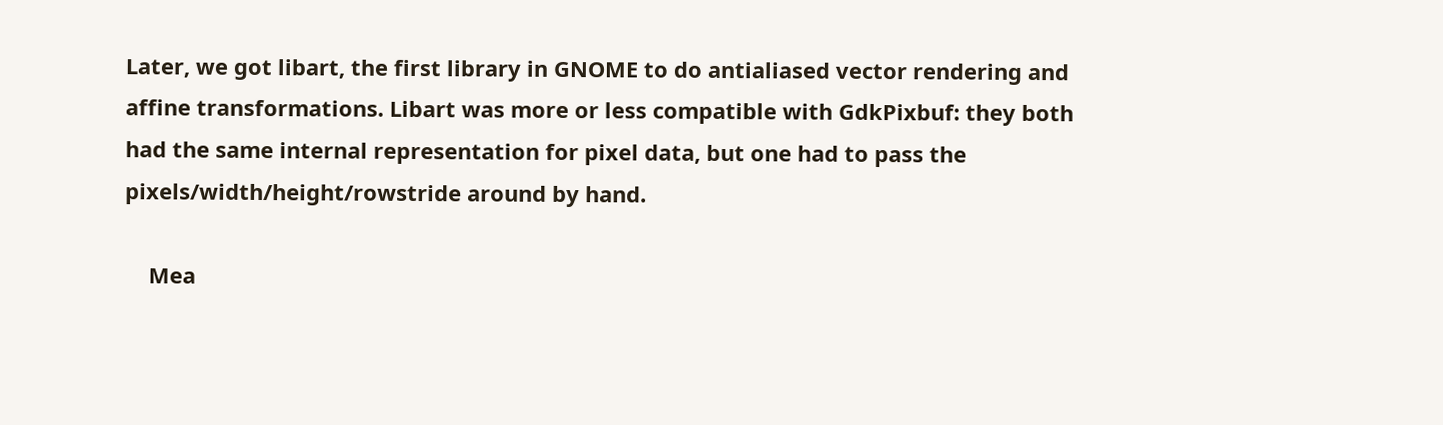Later, we got libart, the first library in GNOME to do antialiased vector rendering and affine transformations. Libart was more or less compatible with GdkPixbuf: they both had the same internal representation for pixel data, but one had to pass the pixels/width/height/rowstride around by hand.

    Mea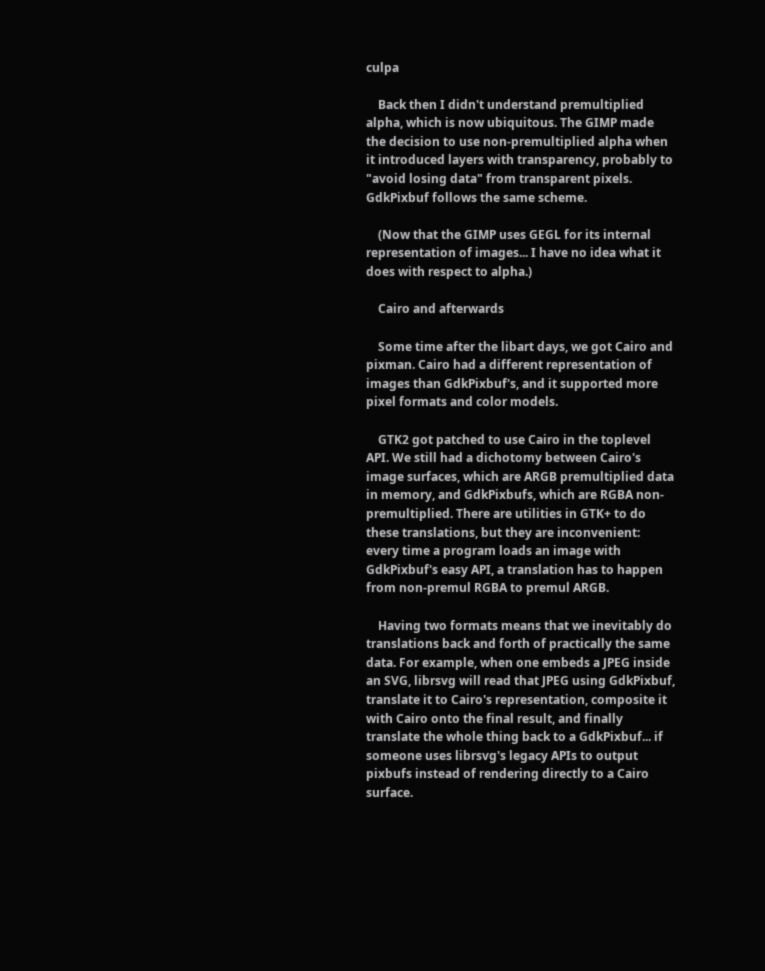culpa

    Back then I didn't understand premultiplied alpha, which is now ubiquitous. The GIMP made the decision to use non-premultiplied alpha when it introduced layers with transparency, probably to "avoid losing data" from transparent pixels. GdkPixbuf follows the same scheme.

    (Now that the GIMP uses GEGL for its internal representation of images... I have no idea what it does with respect to alpha.)

    Cairo and afterwards

    Some time after the libart days, we got Cairo and pixman. Cairo had a different representation of images than GdkPixbuf's, and it supported more pixel formats and color models.

    GTK2 got patched to use Cairo in the toplevel API. We still had a dichotomy between Cairo's image surfaces, which are ARGB premultiplied data in memory, and GdkPixbufs, which are RGBA non-premultiplied. There are utilities in GTK+ to do these translations, but they are inconvenient: every time a program loads an image with GdkPixbuf's easy API, a translation has to happen from non-premul RGBA to premul ARGB.

    Having two formats means that we inevitably do translations back and forth of practically the same data. For example, when one embeds a JPEG inside an SVG, librsvg will read that JPEG using GdkPixbuf, translate it to Cairo's representation, composite it with Cairo onto the final result, and finally translate the whole thing back to a GdkPixbuf... if someone uses librsvg's legacy APIs to output pixbufs instead of rendering directly to a Cairo surface.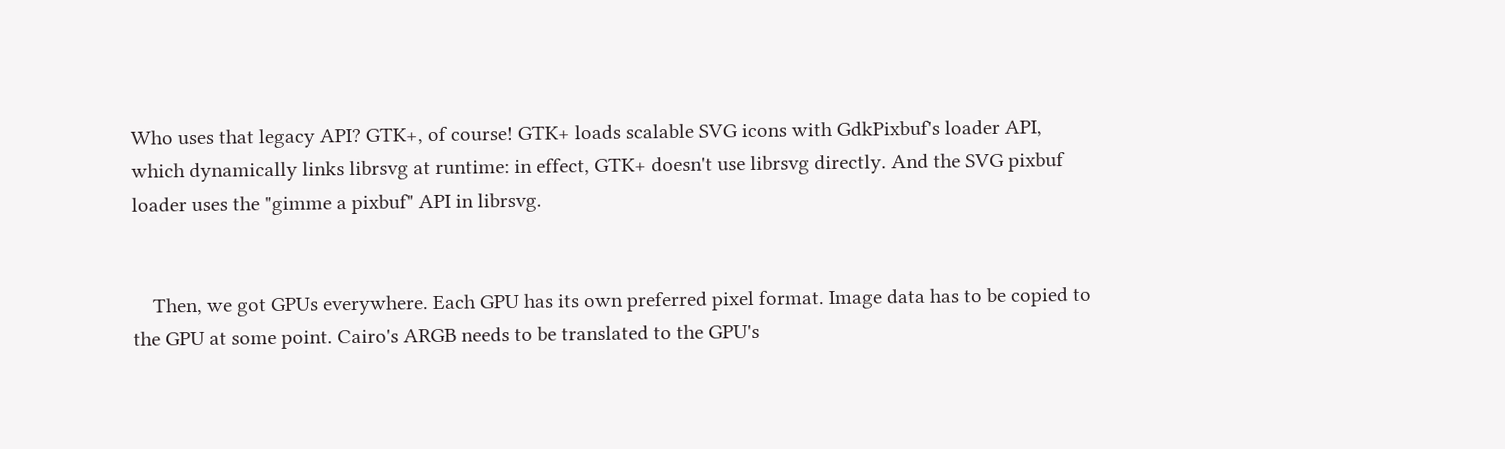Who uses that legacy API? GTK+, of course! GTK+ loads scalable SVG icons with GdkPixbuf's loader API, which dynamically links librsvg at runtime: in effect, GTK+ doesn't use librsvg directly. And the SVG pixbuf loader uses the "gimme a pixbuf" API in librsvg.


    Then, we got GPUs everywhere. Each GPU has its own preferred pixel format. Image data has to be copied to the GPU at some point. Cairo's ARGB needs to be translated to the GPU's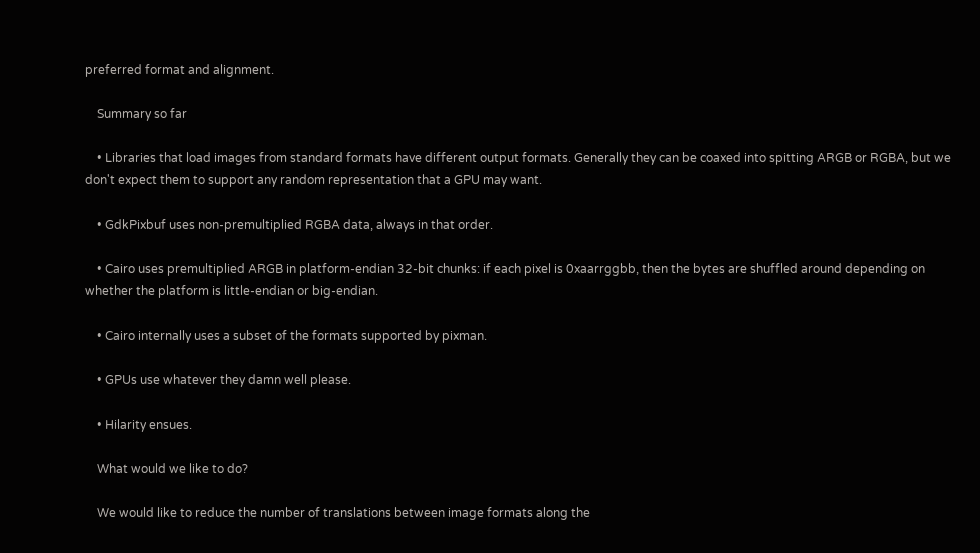preferred format and alignment.

    Summary so far

    • Libraries that load images from standard formats have different output formats. Generally they can be coaxed into spitting ARGB or RGBA, but we don't expect them to support any random representation that a GPU may want.

    • GdkPixbuf uses non-premultiplied RGBA data, always in that order.

    • Cairo uses premultiplied ARGB in platform-endian 32-bit chunks: if each pixel is 0xaarrggbb, then the bytes are shuffled around depending on whether the platform is little-endian or big-endian.

    • Cairo internally uses a subset of the formats supported by pixman.

    • GPUs use whatever they damn well please.

    • Hilarity ensues.

    What would we like to do?

    We would like to reduce the number of translations between image formats along the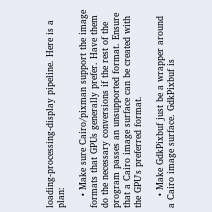loading-processing-display pipeline. Here is a plan:

    • Make sure Cairo/pixman support the image formats that GPUs generally prefer. Have them do the necessary conversions if the rest of the program passes an unsupported format. Ensure that a Cairo image surface can be created with the GPU's preferred format.

    • Make GdkPixbuf just be a wrapper around a Cairo image surface. GdkPixbuf is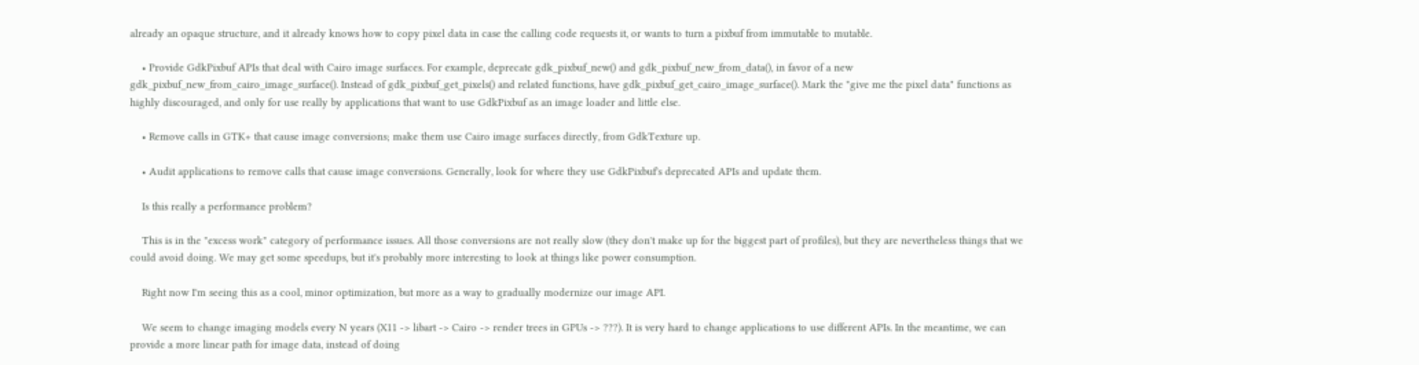already an opaque structure, and it already knows how to copy pixel data in case the calling code requests it, or wants to turn a pixbuf from immutable to mutable.

    • Provide GdkPixbuf APIs that deal with Cairo image surfaces. For example, deprecate gdk_pixbuf_new() and gdk_pixbuf_new_from_data(), in favor of a new gdk_pixbuf_new_from_cairo_image_surface(). Instead of gdk_pixbuf_get_pixels() and related functions, have gdk_pixbuf_get_cairo_image_surface(). Mark the "give me the pixel data" functions as highly discouraged, and only for use really by applications that want to use GdkPixbuf as an image loader and little else.

    • Remove calls in GTK+ that cause image conversions; make them use Cairo image surfaces directly, from GdkTexture up.

    • Audit applications to remove calls that cause image conversions. Generally, look for where they use GdkPixbuf's deprecated APIs and update them.

    Is this really a performance problem?

    This is in the "excess work" category of performance issues. All those conversions are not really slow (they don't make up for the biggest part of profiles), but they are nevertheless things that we could avoid doing. We may get some speedups, but it's probably more interesting to look at things like power consumption.

    Right now I'm seeing this as a cool, minor optimization, but more as a way to gradually modernize our image API.

    We seem to change imaging models every N years (X11 -> libart -> Cairo -> render trees in GPUs -> ???). It is very hard to change applications to use different APIs. In the meantime, we can provide a more linear path for image data, instead of doing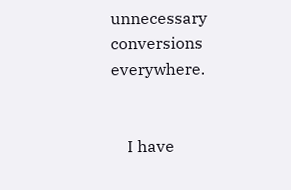unnecessary conversions everywhere.


    I have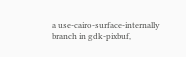a use-cairo-surface-internally branch in gdk-pixbuf,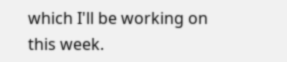which I'll be working on this week.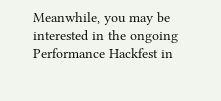Meanwhile, you may be interested in the ongoing Performance Hackfest in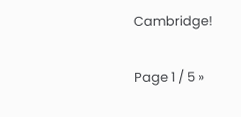Cambridge!

Page 1 / 5 »